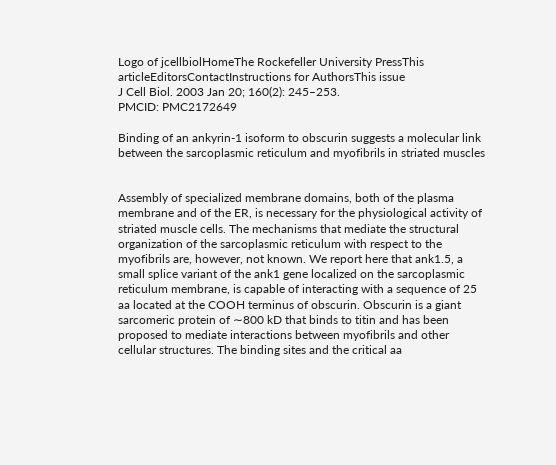Logo of jcellbiolHomeThe Rockefeller University PressThis articleEditorsContactInstructions for AuthorsThis issue
J Cell Biol. 2003 Jan 20; 160(2): 245–253.
PMCID: PMC2172649

Binding of an ankyrin-1 isoform to obscurin suggests a molecular link between the sarcoplasmic reticulum and myofibrils in striated muscles


Assembly of specialized membrane domains, both of the plasma membrane and of the ER, is necessary for the physiological activity of striated muscle cells. The mechanisms that mediate the structural organization of the sarcoplasmic reticulum with respect to the myofibrils are, however, not known. We report here that ank1.5, a small splice variant of the ank1 gene localized on the sarcoplasmic reticulum membrane, is capable of interacting with a sequence of 25 aa located at the COOH terminus of obscurin. Obscurin is a giant sarcomeric protein of ∼800 kD that binds to titin and has been proposed to mediate interactions between myofibrils and other cellular structures. The binding sites and the critical aa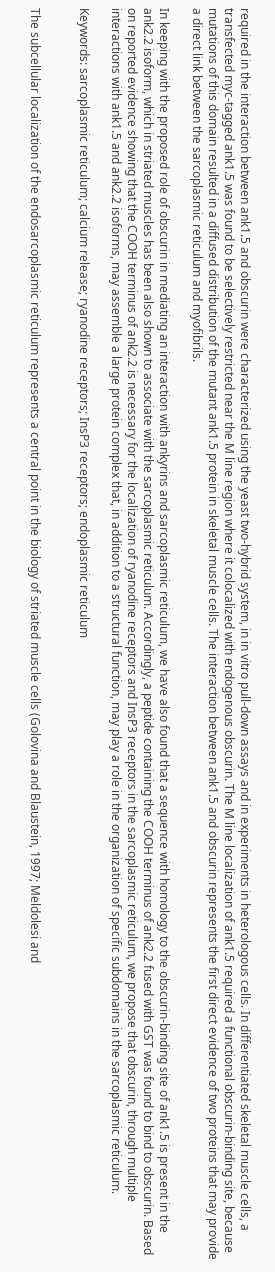required in the interaction between ank1.5 and obscurin were characterized using the yeast two-hybrid system, in in vitro pull-down assays and in experiments in heterologous cells. In differentiated skeletal muscle cells, a transfected myc-tagged ank1.5 was found to be selectively restricted near the M line region where it colocalized with endogenous obscurin. The M line localization of ank1.5 required a functional obscurin-binding site, because mutations of this domain resulted in a diffused distribution of the mutant ank1.5 protein in skeletal muscle cells. The interaction between ank1.5 and obscurin represents the first direct evidence of two proteins that may provide a direct link between the sarcoplasmic reticulum and myofibrils.

In keeping with the proposed role of obscurin in mediating an interaction with ankyrins and sarcoplasmic reticulum, we have also found that a sequence with homology to the obscurin-binding site of ank1.5 is present in the ank2.2 isoform, which in striated muscles has been also shown to associate with the sarcoplasmic reticulum. Accordingly, a peptide containing the COOH terminus of ank2.2 fused with GST was found to bind to obscurin. Based on reported evidence showing that the COOH terminus of ank2.2 is necessary for the localization of ryanodine receptors and InsP3 receptors in the sarcoplasmic reticulum, we propose that obscurin, through multiple interactions with ank1.5 and ank2.2 isoforms, may assemble a large protein complex that, in addition to a structural function, may play a role in the organization of specific subdomains in the sarcoplasmic reticulum.

Keywords: sarcoplasmic reticulum; calcium release; ryanodine receptors; InsP3 receptors; endoplasmic reticulum


The subcellular localization of the endosarcoplasmic reticulum represents a central point in the biology of striated muscle cells (Golovina and Blaustein, 1997; Meldolesi and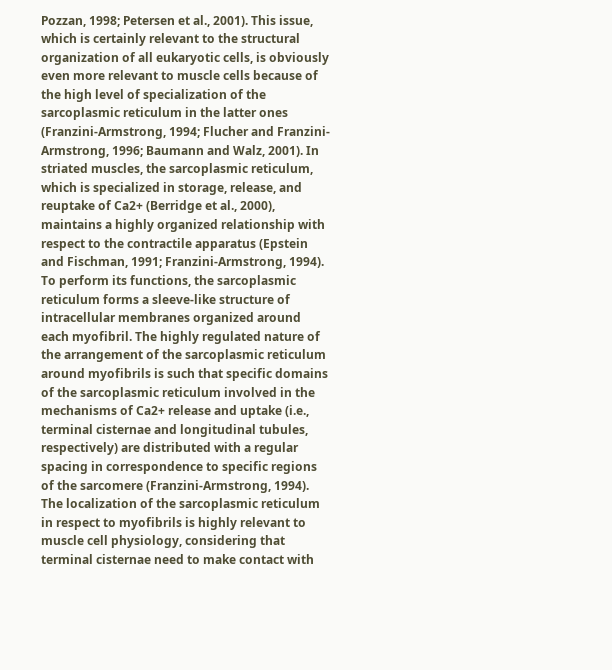Pozzan, 1998; Petersen et al., 2001). This issue, which is certainly relevant to the structural organization of all eukaryotic cells, is obviously even more relevant to muscle cells because of the high level of specialization of the sarcoplasmic reticulum in the latter ones (Franzini-Armstrong, 1994; Flucher and Franzini-Armstrong, 1996; Baumann and Walz, 2001). In striated muscles, the sarcoplasmic reticulum, which is specialized in storage, release, and reuptake of Ca2+ (Berridge et al., 2000), maintains a highly organized relationship with respect to the contractile apparatus (Epstein and Fischman, 1991; Franzini-Armstrong, 1994). To perform its functions, the sarcoplasmic reticulum forms a sleeve-like structure of intracellular membranes organized around each myofibril. The highly regulated nature of the arrangement of the sarcoplasmic reticulum around myofibrils is such that specific domains of the sarcoplasmic reticulum involved in the mechanisms of Ca2+ release and uptake (i.e., terminal cisternae and longitudinal tubules, respectively) are distributed with a regular spacing in correspondence to specific regions of the sarcomere (Franzini-Armstrong, 1994). The localization of the sarcoplasmic reticulum in respect to myofibrils is highly relevant to muscle cell physiology, considering that terminal cisternae need to make contact with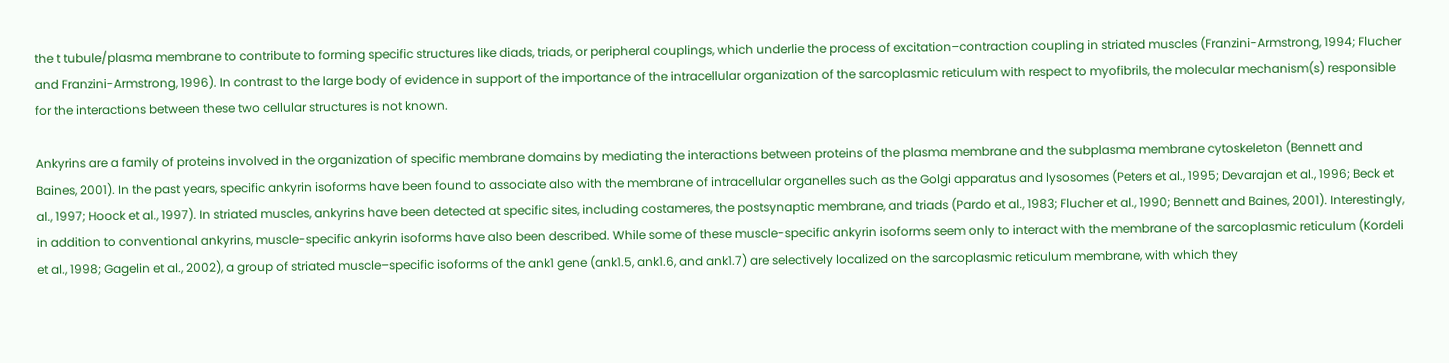the t tubule/plasma membrane to contribute to forming specific structures like diads, triads, or peripheral couplings, which underlie the process of excitation–contraction coupling in striated muscles (Franzini-Armstrong, 1994; Flucher and Franzini-Armstrong, 1996). In contrast to the large body of evidence in support of the importance of the intracellular organization of the sarcoplasmic reticulum with respect to myofibrils, the molecular mechanism(s) responsible for the interactions between these two cellular structures is not known.

Ankyrins are a family of proteins involved in the organization of specific membrane domains by mediating the interactions between proteins of the plasma membrane and the subplasma membrane cytoskeleton (Bennett and Baines, 2001). In the past years, specific ankyrin isoforms have been found to associate also with the membrane of intracellular organelles such as the Golgi apparatus and lysosomes (Peters et al., 1995; Devarajan et al., 1996; Beck et al., 1997; Hoock et al., 1997). In striated muscles, ankyrins have been detected at specific sites, including costameres, the postsynaptic membrane, and triads (Pardo et al., 1983; Flucher et al., 1990; Bennett and Baines, 2001). Interestingly, in addition to conventional ankyrins, muscle-specific ankyrin isoforms have also been described. While some of these muscle-specific ankyrin isoforms seem only to interact with the membrane of the sarcoplasmic reticulum (Kordeli et al., 1998; Gagelin et al., 2002), a group of striated muscle–specific isoforms of the ank1 gene (ank1.5, ank1.6, and ank1.7) are selectively localized on the sarcoplasmic reticulum membrane, with which they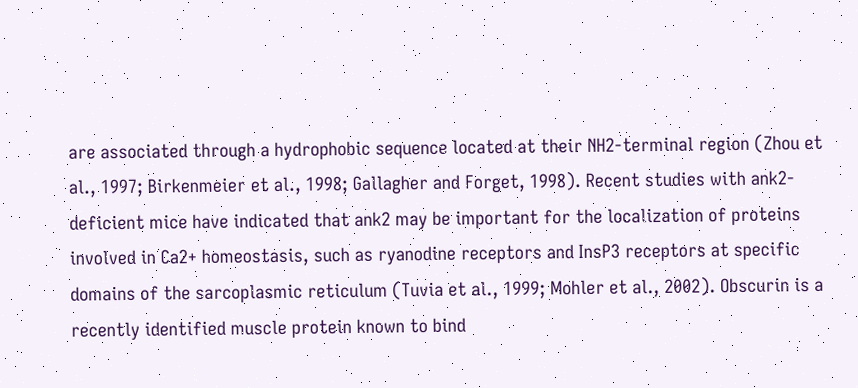are associated through a hydrophobic sequence located at their NH2-terminal region (Zhou et al., 1997; Birkenmeier et al., 1998; Gallagher and Forget, 1998). Recent studies with ank2-deficient mice have indicated that ank2 may be important for the localization of proteins involved in Ca2+ homeostasis, such as ryanodine receptors and InsP3 receptors at specific domains of the sarcoplasmic reticulum (Tuvia et al., 1999; Mohler et al., 2002). Obscurin is a recently identified muscle protein known to bind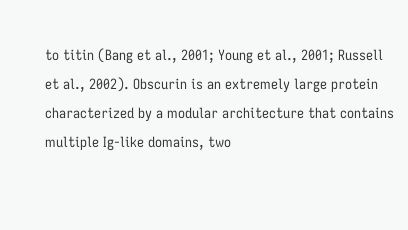to titin (Bang et al., 2001; Young et al., 2001; Russell et al., 2002). Obscurin is an extremely large protein characterized by a modular architecture that contains multiple Ig-like domains, two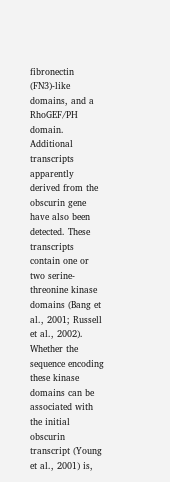fibronectin (FN3)-like domains, and a RhoGEF/PH domain. Additional transcripts apparently derived from the obscurin gene have also been detected. These transcripts contain one or two serine-threonine kinase domains (Bang et al., 2001; Russell et al., 2002). Whether the sequence encoding these kinase domains can be associated with the initial obscurin transcript (Young et al., 2001) is,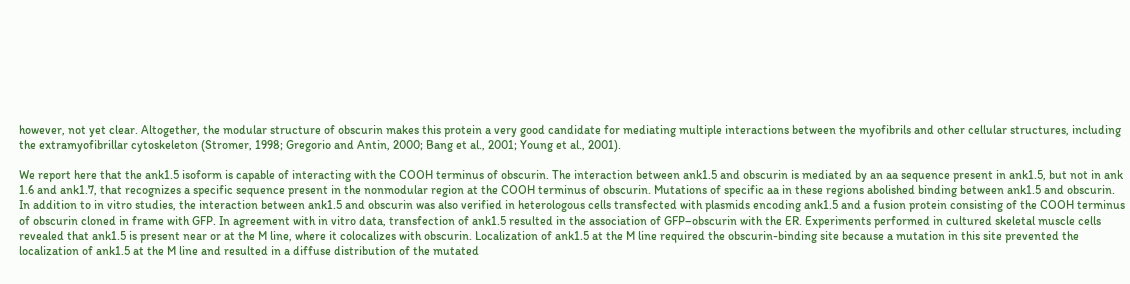however, not yet clear. Altogether, the modular structure of obscurin makes this protein a very good candidate for mediating multiple interactions between the myofibrils and other cellular structures, including the extramyofibrillar cytoskeleton (Stromer, 1998; Gregorio and Antin, 2000; Bang et al., 2001; Young et al., 2001).

We report here that the ank1.5 isoform is capable of interacting with the COOH terminus of obscurin. The interaction between ank1.5 and obscurin is mediated by an aa sequence present in ank1.5, but not in ank 1.6 and ank1.7, that recognizes a specific sequence present in the nonmodular region at the COOH terminus of obscurin. Mutations of specific aa in these regions abolished binding between ank1.5 and obscurin. In addition to in vitro studies, the interaction between ank1.5 and obscurin was also verified in heterologous cells transfected with plasmids encoding ank1.5 and a fusion protein consisting of the COOH terminus of obscurin cloned in frame with GFP. In agreement with in vitro data, transfection of ank1.5 resulted in the association of GFP–obscurin with the ER. Experiments performed in cultured skeletal muscle cells revealed that ank1.5 is present near or at the M line, where it colocalizes with obscurin. Localization of ank1.5 at the M line required the obscurin-binding site because a mutation in this site prevented the localization of ank1.5 at the M line and resulted in a diffuse distribution of the mutated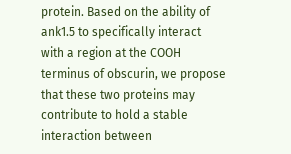protein. Based on the ability of ank1.5 to specifically interact with a region at the COOH terminus of obscurin, we propose that these two proteins may contribute to hold a stable interaction between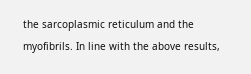the sarcoplasmic reticulum and the myofibrils. In line with the above results,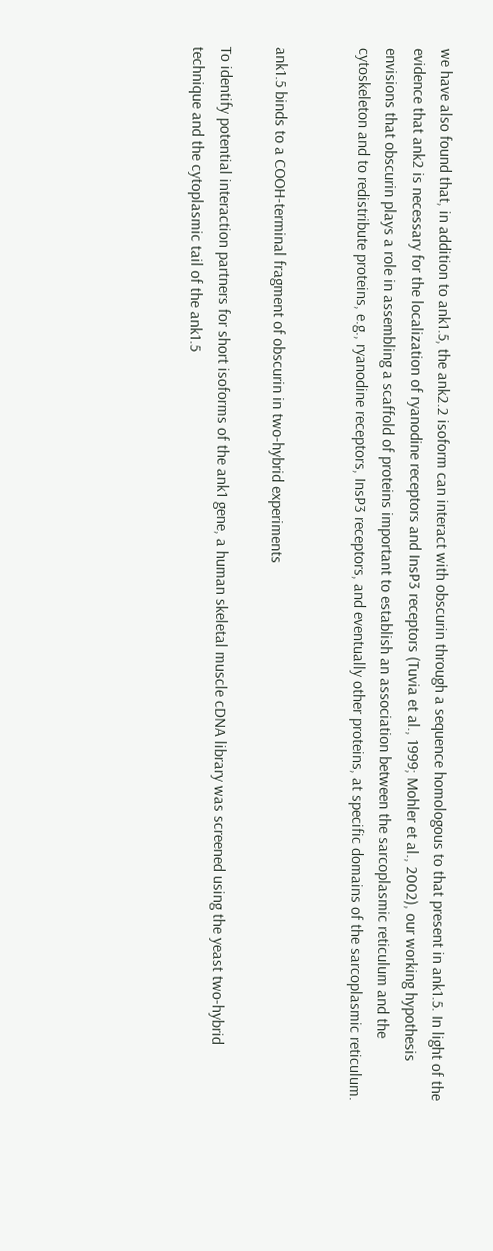we have also found that, in addition to ank1.5, the ank2.2 isoform can interact with obscurin through a sequence homologous to that present in ank1.5. In light of the evidence that ank2 is necessary for the localization of ryanodine receptors and InsP3 receptors (Tuvia et al., 1999; Mohler et al., 2002), our working hypothesis envisions that obscurin plays a role in assembling a scaffold of proteins important to establish an association between the sarcoplasmic reticulum and the cytoskeleton and to redistribute proteins, e.g., ryanodine receptors, InsP3 receptors, and eventually other proteins, at specific domains of the sarcoplasmic reticulum.


ank1.5 binds to a COOH-terminal fragment of obscurin in two-hybrid experiments

To identify potential interaction partners for short isoforms of the ank1 gene, a human skeletal muscle cDNA library was screened using the yeast two-hybrid technique and the cytoplasmic tail of the ank1.5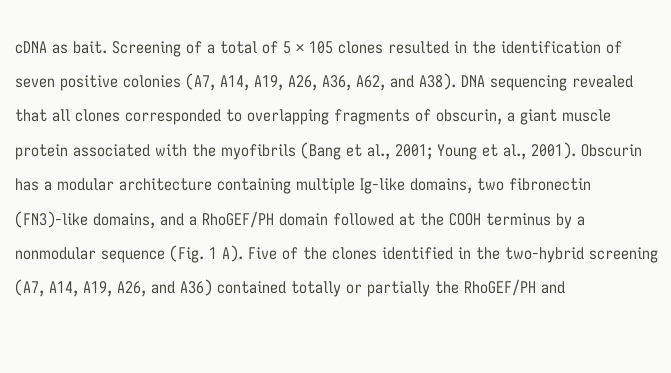cDNA as bait. Screening of a total of 5 × 105 clones resulted in the identification of seven positive colonies (A7, A14, A19, A26, A36, A62, and A38). DNA sequencing revealed that all clones corresponded to overlapping fragments of obscurin, a giant muscle protein associated with the myofibrils (Bang et al., 2001; Young et al., 2001). Obscurin has a modular architecture containing multiple Ig-like domains, two fibronectin (FN3)-like domains, and a RhoGEF/PH domain followed at the COOH terminus by a nonmodular sequence (Fig. 1 A). Five of the clones identified in the two-hybrid screening (A7, A14, A19, A26, and A36) contained totally or partially the RhoGEF/PH and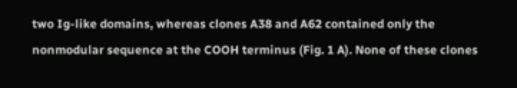two Ig-like domains, whereas clones A38 and A62 contained only the nonmodular sequence at the COOH terminus (Fig. 1 A). None of these clones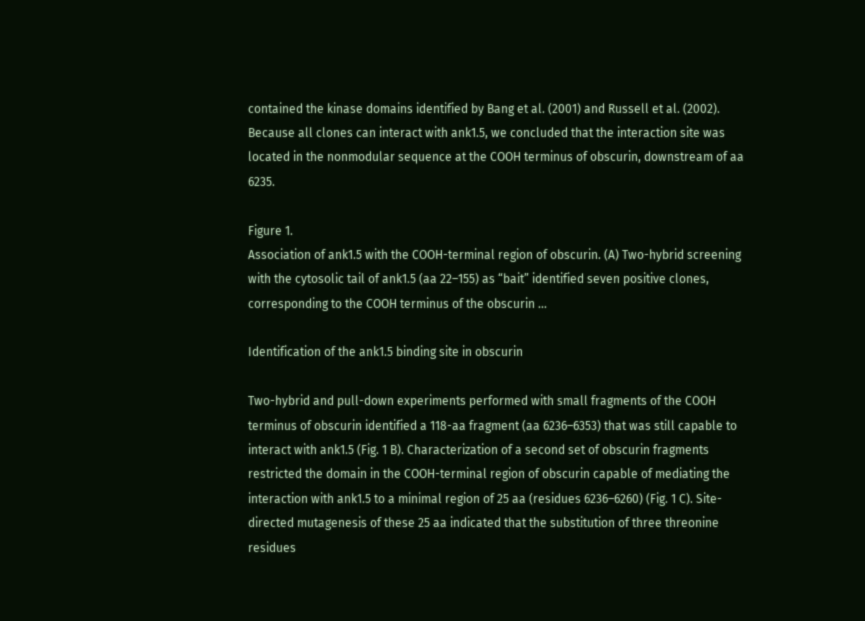contained the kinase domains identified by Bang et al. (2001) and Russell et al. (2002). Because all clones can interact with ank1.5, we concluded that the interaction site was located in the nonmodular sequence at the COOH terminus of obscurin, downstream of aa 6235.

Figure 1.
Association of ank1.5 with the COOH-terminal region of obscurin. (A) Two-hybrid screening with the cytosolic tail of ank1.5 (aa 22–155) as “bait” identified seven positive clones, corresponding to the COOH terminus of the obscurin ...

Identification of the ank1.5 binding site in obscurin

Two-hybrid and pull-down experiments performed with small fragments of the COOH terminus of obscurin identified a 118-aa fragment (aa 6236–6353) that was still capable to interact with ank1.5 (Fig. 1 B). Characterization of a second set of obscurin fragments restricted the domain in the COOH-terminal region of obscurin capable of mediating the interaction with ank1.5 to a minimal region of 25 aa (residues 6236–6260) (Fig. 1 C). Site-directed mutagenesis of these 25 aa indicated that the substitution of three threonine residues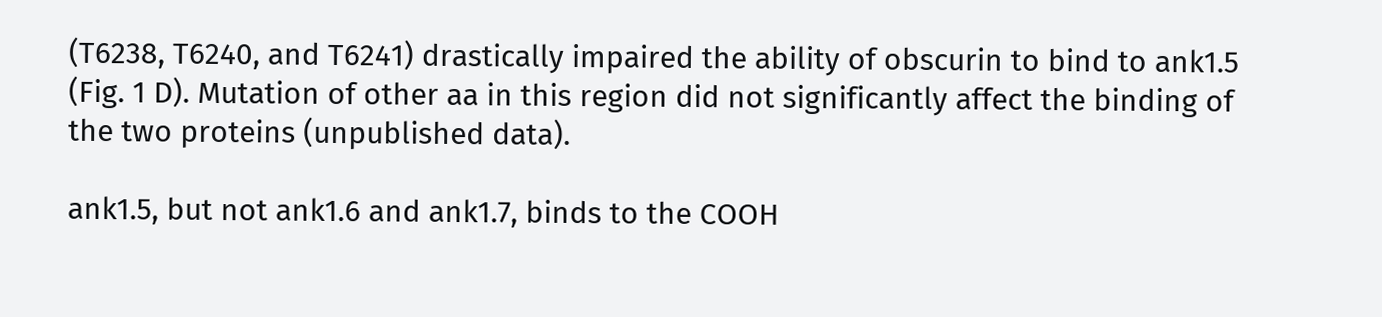(T6238, T6240, and T6241) drastically impaired the ability of obscurin to bind to ank1.5 (Fig. 1 D). Mutation of other aa in this region did not significantly affect the binding of the two proteins (unpublished data).

ank1.5, but not ank1.6 and ank1.7, binds to the COOH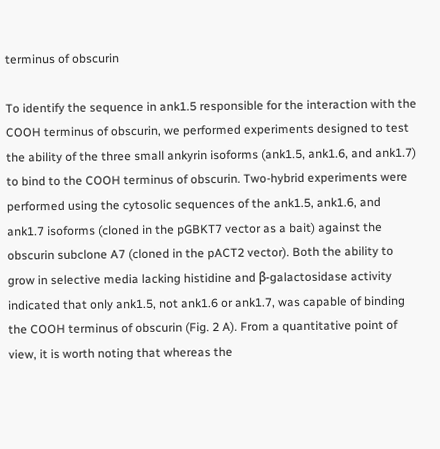terminus of obscurin

To identify the sequence in ank1.5 responsible for the interaction with the COOH terminus of obscurin, we performed experiments designed to test the ability of the three small ankyrin isoforms (ank1.5, ank1.6, and ank1.7) to bind to the COOH terminus of obscurin. Two-hybrid experiments were performed using the cytosolic sequences of the ank1.5, ank1.6, and ank1.7 isoforms (cloned in the pGBKT7 vector as a bait) against the obscurin subclone A7 (cloned in the pACT2 vector). Both the ability to grow in selective media lacking histidine and β-galactosidase activity indicated that only ank1.5, not ank1.6 or ank1.7, was capable of binding the COOH terminus of obscurin (Fig. 2 A). From a quantitative point of view, it is worth noting that whereas the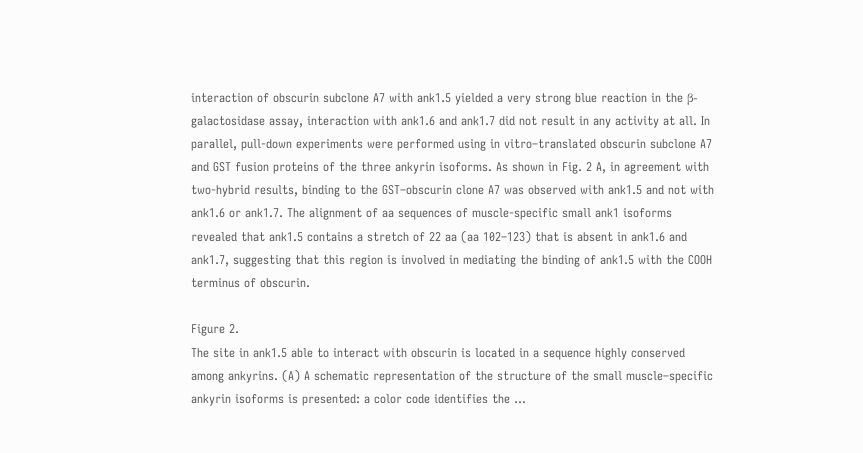interaction of obscurin subclone A7 with ank1.5 yielded a very strong blue reaction in the β-galactosidase assay, interaction with ank1.6 and ank1.7 did not result in any activity at all. In parallel, pull-down experiments were performed using in vitro–translated obscurin subclone A7 and GST fusion proteins of the three ankyrin isoforms. As shown in Fig. 2 A, in agreement with two-hybrid results, binding to the GST–obscurin clone A7 was observed with ank1.5 and not with ank1.6 or ank1.7. The alignment of aa sequences of muscle-specific small ank1 isoforms revealed that ank1.5 contains a stretch of 22 aa (aa 102–123) that is absent in ank1.6 and ank1.7, suggesting that this region is involved in mediating the binding of ank1.5 with the COOH terminus of obscurin.

Figure 2.
The site in ank1.5 able to interact with obscurin is located in a sequence highly conserved among ankyrins. (A) A schematic representation of the structure of the small muscle–specific ankyrin isoforms is presented: a color code identifies the ...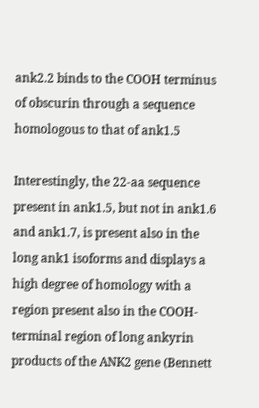ank2.2 binds to the COOH terminus of obscurin through a sequence homologous to that of ank1.5

Interestingly, the 22-aa sequence present in ank1.5, but not in ank1.6 and ank1.7, is present also in the long ank1 isoforms and displays a high degree of homology with a region present also in the COOH-terminal region of long ankyrin products of the ANK2 gene (Bennett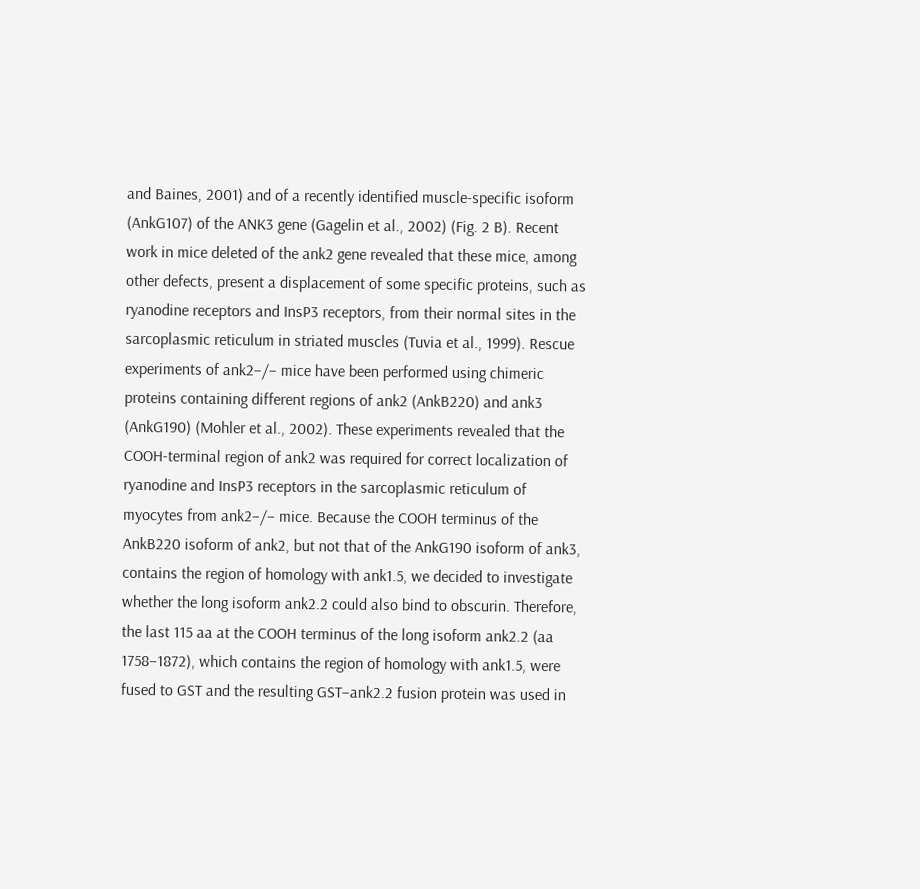and Baines, 2001) and of a recently identified muscle-specific isoform (AnkG107) of the ANK3 gene (Gagelin et al., 2002) (Fig. 2 B). Recent work in mice deleted of the ank2 gene revealed that these mice, among other defects, present a displacement of some specific proteins, such as ryanodine receptors and InsP3 receptors, from their normal sites in the sarcoplasmic reticulum in striated muscles (Tuvia et al., 1999). Rescue experiments of ank2−/− mice have been performed using chimeric proteins containing different regions of ank2 (AnkB220) and ank3 (AnkG190) (Mohler et al., 2002). These experiments revealed that the COOH-terminal region of ank2 was required for correct localization of ryanodine and InsP3 receptors in the sarcoplasmic reticulum of myocytes from ank2−/− mice. Because the COOH terminus of the AnkB220 isoform of ank2, but not that of the AnkG190 isoform of ank3, contains the region of homology with ank1.5, we decided to investigate whether the long isoform ank2.2 could also bind to obscurin. Therefore, the last 115 aa at the COOH terminus of the long isoform ank2.2 (aa 1758–1872), which contains the region of homology with ank1.5, were fused to GST and the resulting GST–ank2.2 fusion protein was used in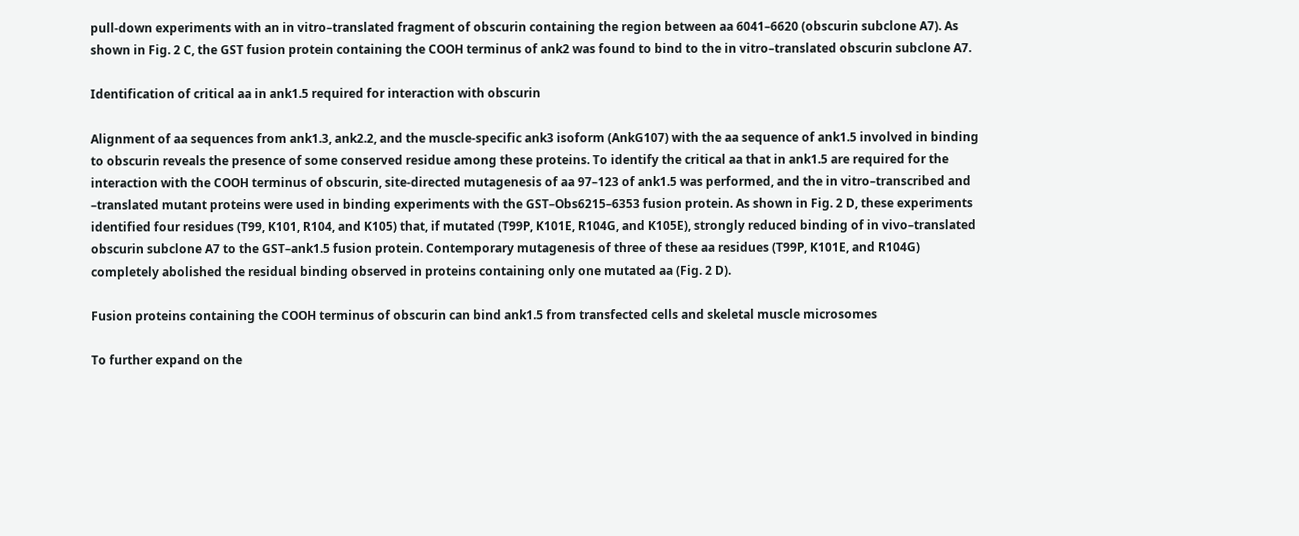pull-down experiments with an in vitro–translated fragment of obscurin containing the region between aa 6041–6620 (obscurin subclone A7). As shown in Fig. 2 C, the GST fusion protein containing the COOH terminus of ank2 was found to bind to the in vitro–translated obscurin subclone A7.

Identification of critical aa in ank1.5 required for interaction with obscurin

Alignment of aa sequences from ank1.3, ank2.2, and the muscle-specific ank3 isoform (AnkG107) with the aa sequence of ank1.5 involved in binding to obscurin reveals the presence of some conserved residue among these proteins. To identify the critical aa that in ank1.5 are required for the interaction with the COOH terminus of obscurin, site-directed mutagenesis of aa 97–123 of ank1.5 was performed, and the in vitro–transcribed and –translated mutant proteins were used in binding experiments with the GST–Obs6215–6353 fusion protein. As shown in Fig. 2 D, these experiments identified four residues (T99, K101, R104, and K105) that, if mutated (T99P, K101E, R104G, and K105E), strongly reduced binding of in vivo–translated obscurin subclone A7 to the GST–ank1.5 fusion protein. Contemporary mutagenesis of three of these aa residues (T99P, K101E, and R104G) completely abolished the residual binding observed in proteins containing only one mutated aa (Fig. 2 D).

Fusion proteins containing the COOH terminus of obscurin can bind ank1.5 from transfected cells and skeletal muscle microsomes

To further expand on the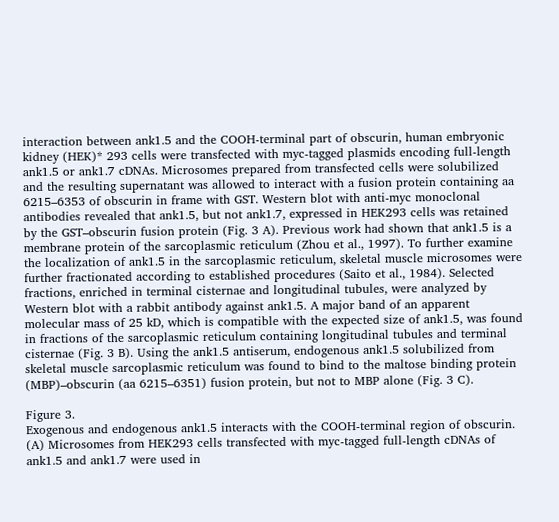interaction between ank1.5 and the COOH-terminal part of obscurin, human embryonic kidney (HEK)* 293 cells were transfected with myc-tagged plasmids encoding full-length ank1.5 or ank1.7 cDNAs. Microsomes prepared from transfected cells were solubilized and the resulting supernatant was allowed to interact with a fusion protein containing aa 6215–6353 of obscurin in frame with GST. Western blot with anti-myc monoclonal antibodies revealed that ank1.5, but not ank1.7, expressed in HEK293 cells was retained by the GST–obscurin fusion protein (Fig. 3 A). Previous work had shown that ank1.5 is a membrane protein of the sarcoplasmic reticulum (Zhou et al., 1997). To further examine the localization of ank1.5 in the sarcoplasmic reticulum, skeletal muscle microsomes were further fractionated according to established procedures (Saito et al., 1984). Selected fractions, enriched in terminal cisternae and longitudinal tubules, were analyzed by Western blot with a rabbit antibody against ank1.5. A major band of an apparent molecular mass of 25 kD, which is compatible with the expected size of ank1.5, was found in fractions of the sarcoplasmic reticulum containing longitudinal tubules and terminal cisternae (Fig. 3 B). Using the ank1.5 antiserum, endogenous ank1.5 solubilized from skeletal muscle sarcoplasmic reticulum was found to bind to the maltose binding protein (MBP)–obscurin (aa 6215–6351) fusion protein, but not to MBP alone (Fig. 3 C).

Figure 3.
Exogenous and endogenous ank1.5 interacts with the COOH-terminal region of obscurin. (A) Microsomes from HEK293 cells transfected with myc-tagged full-length cDNAs of ank1.5 and ank1.7 were used in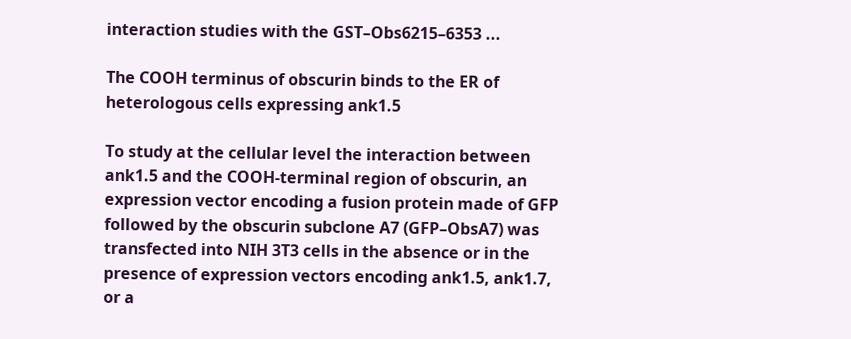interaction studies with the GST–Obs6215–6353 ...

The COOH terminus of obscurin binds to the ER of heterologous cells expressing ank1.5

To study at the cellular level the interaction between ank1.5 and the COOH-terminal region of obscurin, an expression vector encoding a fusion protein made of GFP followed by the obscurin subclone A7 (GFP–ObsA7) was transfected into NIH 3T3 cells in the absence or in the presence of expression vectors encoding ank1.5, ank1.7, or a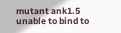mutant ank1.5 unable to bind to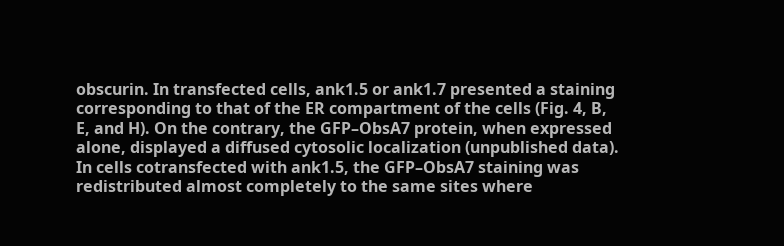obscurin. In transfected cells, ank1.5 or ank1.7 presented a staining corresponding to that of the ER compartment of the cells (Fig. 4, B, E, and H). On the contrary, the GFP–ObsA7 protein, when expressed alone, displayed a diffused cytosolic localization (unpublished data). In cells cotransfected with ank1.5, the GFP–ObsA7 staining was redistributed almost completely to the same sites where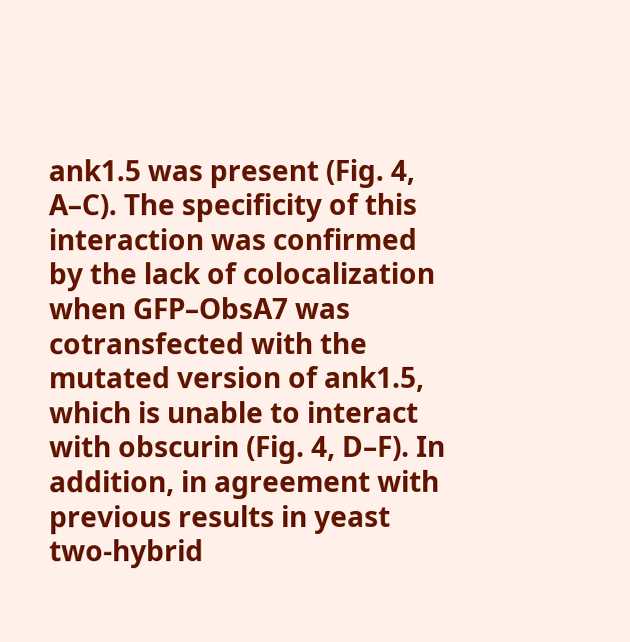ank1.5 was present (Fig. 4, A–C). The specificity of this interaction was confirmed by the lack of colocalization when GFP–ObsA7 was cotransfected with the mutated version of ank1.5, which is unable to interact with obscurin (Fig. 4, D–F). In addition, in agreement with previous results in yeast two-hybrid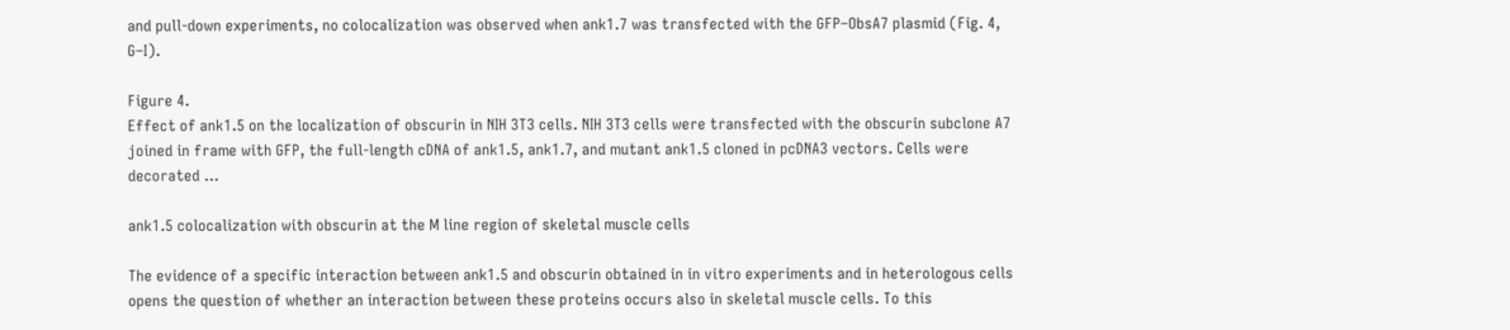and pull-down experiments, no colocalization was observed when ank1.7 was transfected with the GFP–ObsA7 plasmid (Fig. 4, G–I).

Figure 4.
Effect of ank1.5 on the localization of obscurin in NIH 3T3 cells. NIH 3T3 cells were transfected with the obscurin subclone A7 joined in frame with GFP, the full-length cDNA of ank1.5, ank1.7, and mutant ank1.5 cloned in pcDNA3 vectors. Cells were decorated ...

ank1.5 colocalization with obscurin at the M line region of skeletal muscle cells

The evidence of a specific interaction between ank1.5 and obscurin obtained in in vitro experiments and in heterologous cells opens the question of whether an interaction between these proteins occurs also in skeletal muscle cells. To this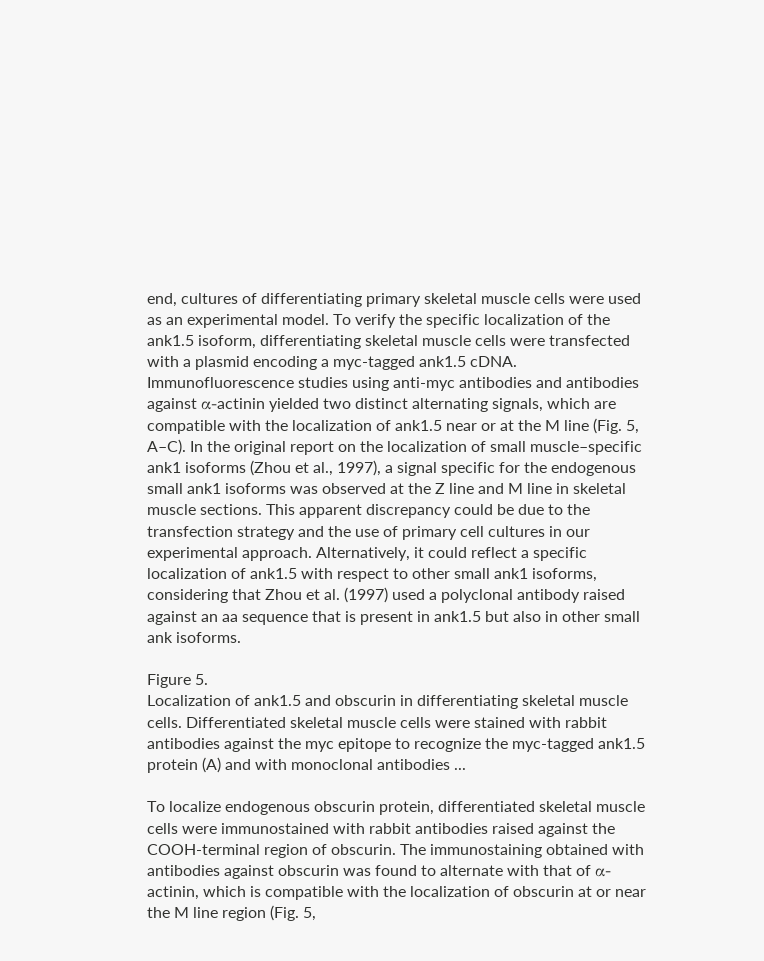end, cultures of differentiating primary skeletal muscle cells were used as an experimental model. To verify the specific localization of the ank1.5 isoform, differentiating skeletal muscle cells were transfected with a plasmid encoding a myc-tagged ank1.5 cDNA. Immunofluorescence studies using anti-myc antibodies and antibodies against α-actinin yielded two distinct alternating signals, which are compatible with the localization of ank1.5 near or at the M line (Fig. 5, A–C). In the original report on the localization of small muscle–specific ank1 isoforms (Zhou et al., 1997), a signal specific for the endogenous small ank1 isoforms was observed at the Z line and M line in skeletal muscle sections. This apparent discrepancy could be due to the transfection strategy and the use of primary cell cultures in our experimental approach. Alternatively, it could reflect a specific localization of ank1.5 with respect to other small ank1 isoforms, considering that Zhou et al. (1997) used a polyclonal antibody raised against an aa sequence that is present in ank1.5 but also in other small ank isoforms.

Figure 5.
Localization of ank1.5 and obscurin in differentiating skeletal muscle cells. Differentiated skeletal muscle cells were stained with rabbit antibodies against the myc epitope to recognize the myc-tagged ank1.5 protein (A) and with monoclonal antibodies ...

To localize endogenous obscurin protein, differentiated skeletal muscle cells were immunostained with rabbit antibodies raised against the COOH-terminal region of obscurin. The immunostaining obtained with antibodies against obscurin was found to alternate with that of α-actinin, which is compatible with the localization of obscurin at or near the M line region (Fig. 5,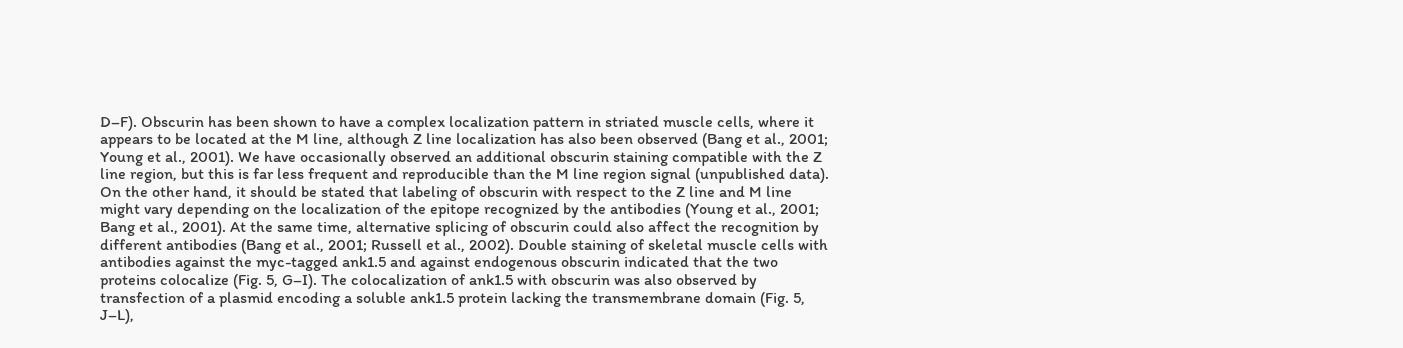D–F). Obscurin has been shown to have a complex localization pattern in striated muscle cells, where it appears to be located at the M line, although Z line localization has also been observed (Bang et al., 2001; Young et al., 2001). We have occasionally observed an additional obscurin staining compatible with the Z line region, but this is far less frequent and reproducible than the M line region signal (unpublished data). On the other hand, it should be stated that labeling of obscurin with respect to the Z line and M line might vary depending on the localization of the epitope recognized by the antibodies (Young et al., 2001; Bang et al., 2001). At the same time, alternative splicing of obscurin could also affect the recognition by different antibodies (Bang et al., 2001; Russell et al., 2002). Double staining of skeletal muscle cells with antibodies against the myc-tagged ank1.5 and against endogenous obscurin indicated that the two proteins colocalize (Fig. 5, G–I). The colocalization of ank1.5 with obscurin was also observed by transfection of a plasmid encoding a soluble ank1.5 protein lacking the transmembrane domain (Fig. 5, J–L),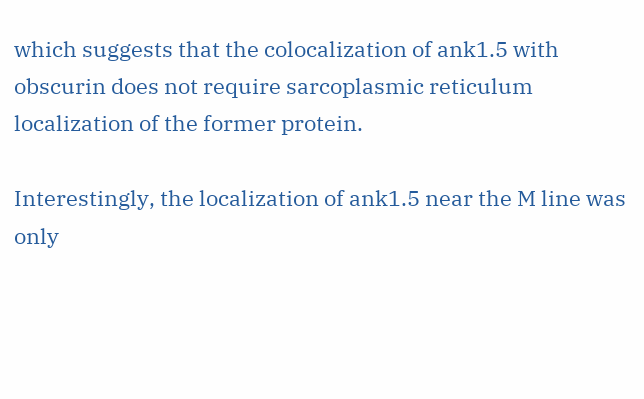which suggests that the colocalization of ank1.5 with obscurin does not require sarcoplasmic reticulum localization of the former protein.

Interestingly, the localization of ank1.5 near the M line was only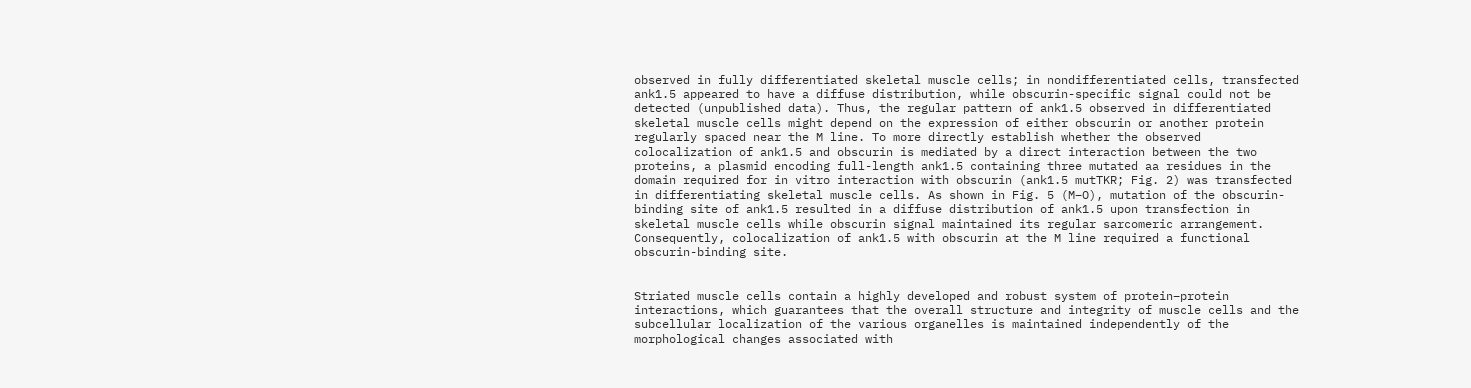observed in fully differentiated skeletal muscle cells; in nondifferentiated cells, transfected ank1.5 appeared to have a diffuse distribution, while obscurin-specific signal could not be detected (unpublished data). Thus, the regular pattern of ank1.5 observed in differentiated skeletal muscle cells might depend on the expression of either obscurin or another protein regularly spaced near the M line. To more directly establish whether the observed colocalization of ank1.5 and obscurin is mediated by a direct interaction between the two proteins, a plasmid encoding full-length ank1.5 containing three mutated aa residues in the domain required for in vitro interaction with obscurin (ank1.5 mutTKR; Fig. 2) was transfected in differentiating skeletal muscle cells. As shown in Fig. 5 (M–O), mutation of the obscurin-binding site of ank1.5 resulted in a diffuse distribution of ank1.5 upon transfection in skeletal muscle cells while obscurin signal maintained its regular sarcomeric arrangement. Consequently, colocalization of ank1.5 with obscurin at the M line required a functional obscurin-binding site.


Striated muscle cells contain a highly developed and robust system of protein–protein interactions, which guarantees that the overall structure and integrity of muscle cells and the subcellular localization of the various organelles is maintained independently of the morphological changes associated with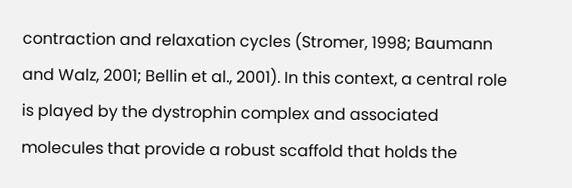contraction and relaxation cycles (Stromer, 1998; Baumann and Walz, 2001; Bellin et al., 2001). In this context, a central role is played by the dystrophin complex and associated molecules that provide a robust scaffold that holds the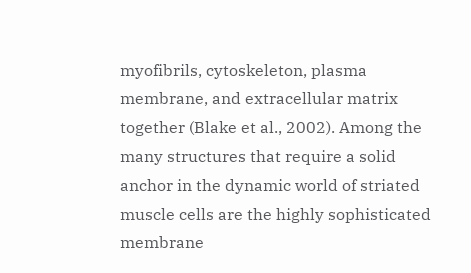myofibrils, cytoskeleton, plasma membrane, and extracellular matrix together (Blake et al., 2002). Among the many structures that require a solid anchor in the dynamic world of striated muscle cells are the highly sophisticated membrane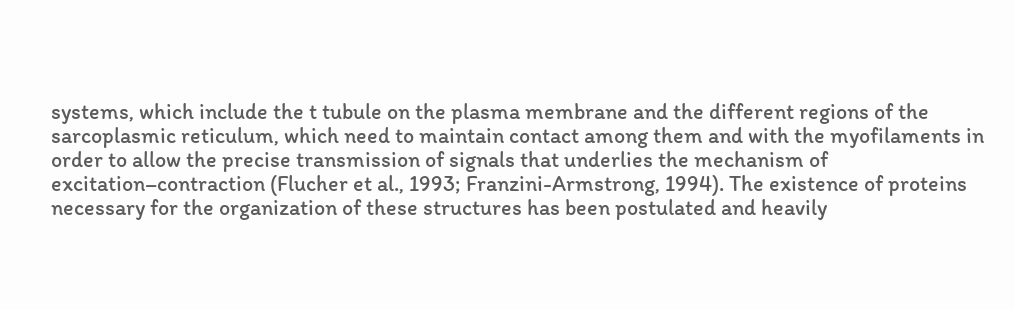systems, which include the t tubule on the plasma membrane and the different regions of the sarcoplasmic reticulum, which need to maintain contact among them and with the myofilaments in order to allow the precise transmission of signals that underlies the mechanism of excitation–contraction (Flucher et al., 1993; Franzini-Armstrong, 1994). The existence of proteins necessary for the organization of these structures has been postulated and heavily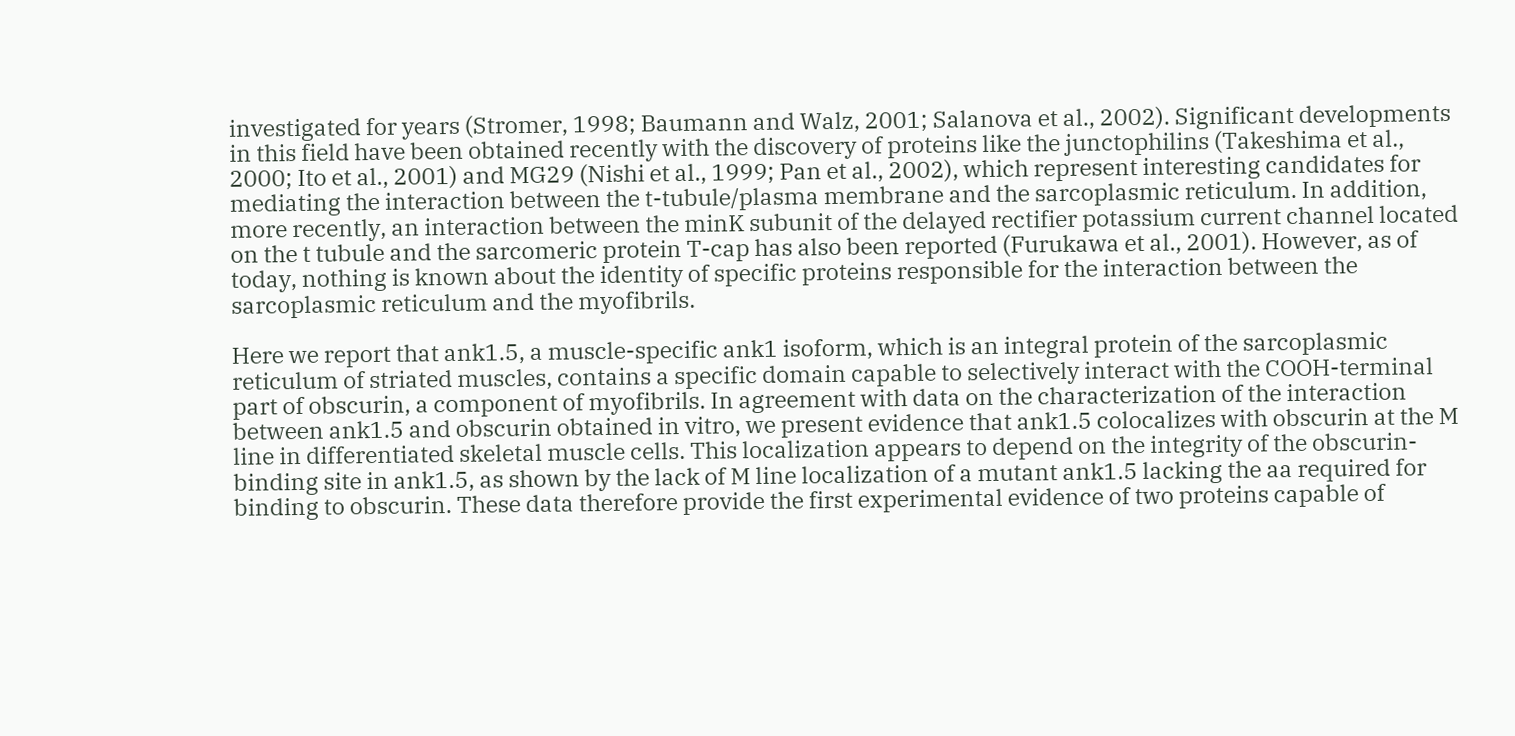investigated for years (Stromer, 1998; Baumann and Walz, 2001; Salanova et al., 2002). Significant developments in this field have been obtained recently with the discovery of proteins like the junctophilins (Takeshima et al., 2000; Ito et al., 2001) and MG29 (Nishi et al., 1999; Pan et al., 2002), which represent interesting candidates for mediating the interaction between the t-tubule/plasma membrane and the sarcoplasmic reticulum. In addition, more recently, an interaction between the minK subunit of the delayed rectifier potassium current channel located on the t tubule and the sarcomeric protein T-cap has also been reported (Furukawa et al., 2001). However, as of today, nothing is known about the identity of specific proteins responsible for the interaction between the sarcoplasmic reticulum and the myofibrils.

Here we report that ank1.5, a muscle-specific ank1 isoform, which is an integral protein of the sarcoplasmic reticulum of striated muscles, contains a specific domain capable to selectively interact with the COOH-terminal part of obscurin, a component of myofibrils. In agreement with data on the characterization of the interaction between ank1.5 and obscurin obtained in vitro, we present evidence that ank1.5 colocalizes with obscurin at the M line in differentiated skeletal muscle cells. This localization appears to depend on the integrity of the obscurin-binding site in ank1.5, as shown by the lack of M line localization of a mutant ank1.5 lacking the aa required for binding to obscurin. These data therefore provide the first experimental evidence of two proteins capable of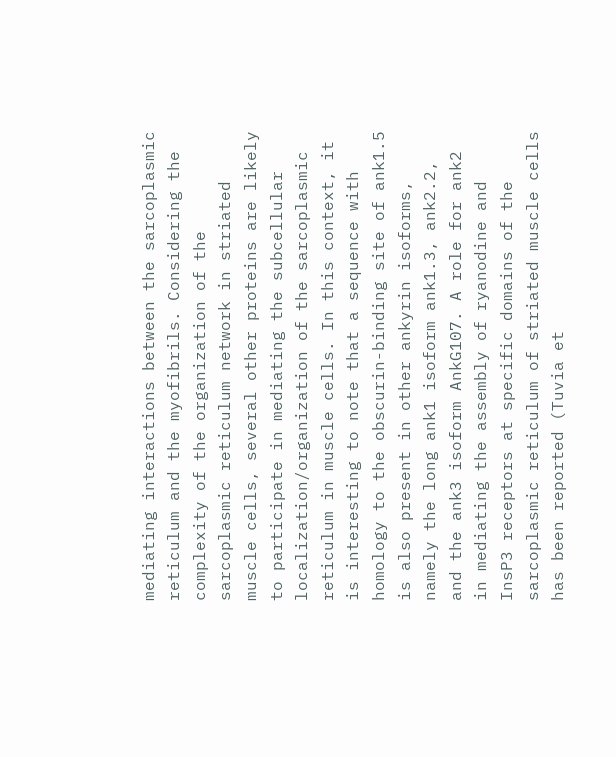mediating interactions between the sarcoplasmic reticulum and the myofibrils. Considering the complexity of the organization of the sarcoplasmic reticulum network in striated muscle cells, several other proteins are likely to participate in mediating the subcellular localization/organization of the sarcoplasmic reticulum in muscle cells. In this context, it is interesting to note that a sequence with homology to the obscurin-binding site of ank1.5 is also present in other ankyrin isoforms, namely the long ank1 isoform ank1.3, ank2.2, and the ank3 isoform AnkG107. A role for ank2 in mediating the assembly of ryanodine and InsP3 receptors at specific domains of the sarcoplasmic reticulum of striated muscle cells has been reported (Tuvia et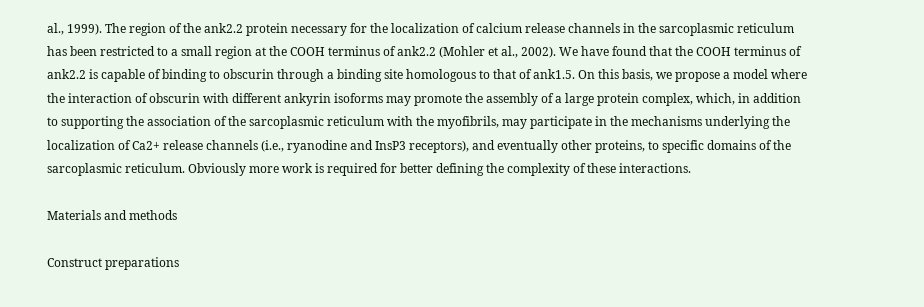al., 1999). The region of the ank2.2 protein necessary for the localization of calcium release channels in the sarcoplasmic reticulum has been restricted to a small region at the COOH terminus of ank2.2 (Mohler et al., 2002). We have found that the COOH terminus of ank2.2 is capable of binding to obscurin through a binding site homologous to that of ank1.5. On this basis, we propose a model where the interaction of obscurin with different ankyrin isoforms may promote the assembly of a large protein complex, which, in addition to supporting the association of the sarcoplasmic reticulum with the myofibrils, may participate in the mechanisms underlying the localization of Ca2+ release channels (i.e., ryanodine and InsP3 receptors), and eventually other proteins, to specific domains of the sarcoplasmic reticulum. Obviously more work is required for better defining the complexity of these interactions.

Materials and methods

Construct preparations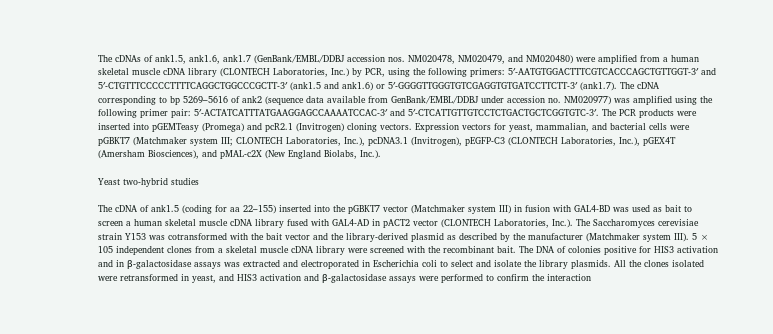The cDNAs of ank1.5, ank1.6, ank1.7 (GenBank/EMBL/DDBJ accession nos. NM020478, NM020479, and NM020480) were amplified from a human skeletal muscle cDNA library (CLONTECH Laboratories, Inc.) by PCR, using the following primers: 5′-AATGTGGACTTTCGTCACCCAGCTGTTGGT-3′ and 5′-CTGTTTCCCCCTTTTCAGGCTGGCCCGCTT-3′ (ank1.5 and ank1.6) or 5′-GGGGTTGGGTGTCGAGGTGTGATCCTTCTT-3′ (ank1.7). The cDNA corresponding to bp 5269–5616 of ank2 (sequence data available from GenBank/EMBL/DDBJ under accession no. NM020977) was amplified using the following primer pair: 5′-ACTATCATTTATGAAGGAGCCAAAATCCAC-3′ and 5′-CTCATTGTTGTCCTCTGACTGCTCGGTGTC-3′. The PCR products were inserted into pGEMTeasy (Promega) and pcR2.1 (Invitrogen) cloning vectors. Expression vectors for yeast, mammalian, and bacterial cells were pGBKT7 (Matchmaker system III; CLONTECH Laboratories, Inc.), pcDNA3.1 (Invitrogen), pEGFP-C3 (CLONTECH Laboratories, Inc.), pGEX4T (Amersham Biosciences), and pMAL-c2X (New England Biolabs, Inc.).

Yeast two-hybrid studies

The cDNA of ank1.5 (coding for aa 22–155) inserted into the pGBKT7 vector (Matchmaker system III) in fusion with GAL4-BD was used as bait to screen a human skeletal muscle cDNA library fused with GAL4-AD in pACT2 vector (CLONTECH Laboratories, Inc.). The Saccharomyces cerevisiae strain Y153 was cotransformed with the bait vector and the library-derived plasmid as described by the manufacturer (Matchmaker system III). 5 × 105 independent clones from a skeletal muscle cDNA library were screened with the recombinant bait. The DNA of colonies positive for HIS3 activation and in β-galactosidase assays was extracted and electroporated in Escherichia coli to select and isolate the library plasmids. All the clones isolated were retransformed in yeast, and HIS3 activation and β-galactosidase assays were performed to confirm the interaction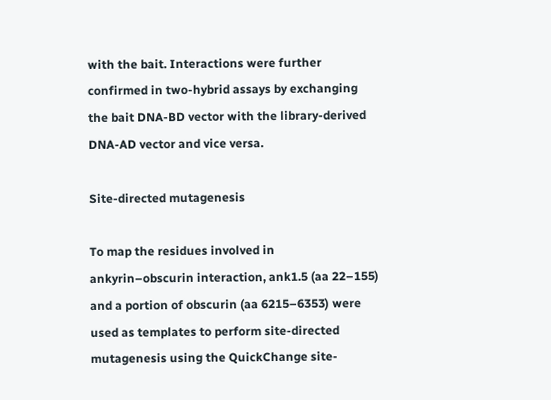with the bait. Interactions were further confirmed in two-hybrid assays by exchanging the bait DNA-BD vector with the library-derived DNA-AD vector and vice versa.

Site-directed mutagenesis

To map the residues involved in ankyrin–obscurin interaction, ank1.5 (aa 22–155) and a portion of obscurin (aa 6215–6353) were used as templates to perform site-directed mutagenesis using the QuickChange site-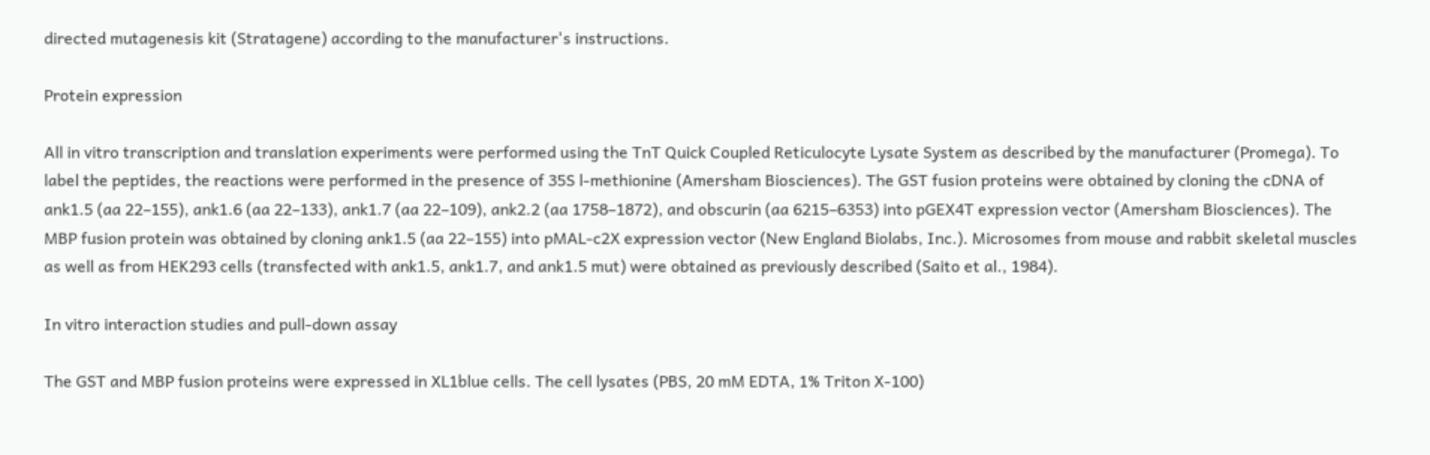directed mutagenesis kit (Stratagene) according to the manufacturer's instructions.

Protein expression

All in vitro transcription and translation experiments were performed using the TnT Quick Coupled Reticulocyte Lysate System as described by the manufacturer (Promega). To label the peptides, the reactions were performed in the presence of 35S l-methionine (Amersham Biosciences). The GST fusion proteins were obtained by cloning the cDNA of ank1.5 (aa 22–155), ank1.6 (aa 22–133), ank1.7 (aa 22–109), ank2.2 (aa 1758–1872), and obscurin (aa 6215–6353) into pGEX4T expression vector (Amersham Biosciences). The MBP fusion protein was obtained by cloning ank1.5 (aa 22–155) into pMAL-c2X expression vector (New England Biolabs, Inc.). Microsomes from mouse and rabbit skeletal muscles as well as from HEK293 cells (transfected with ank1.5, ank1.7, and ank1.5 mut) were obtained as previously described (Saito et al., 1984).

In vitro interaction studies and pull-down assay

The GST and MBP fusion proteins were expressed in XL1blue cells. The cell lysates (PBS, 20 mM EDTA, 1% Triton X-100)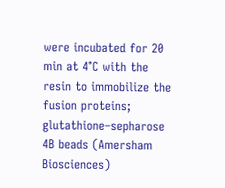were incubated for 20 min at 4°C with the resin to immobilize the fusion proteins; glutathione–sepharose 4B beads (Amersham Biosciences)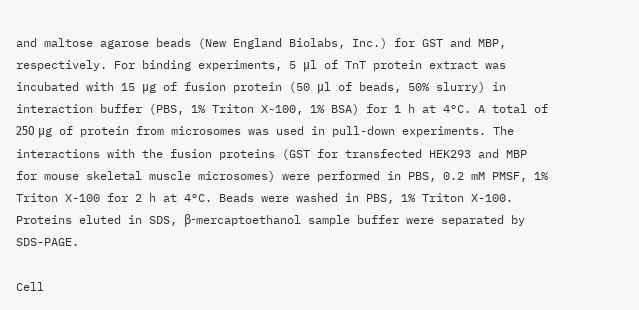and maltose agarose beads (New England Biolabs, Inc.) for GST and MBP, respectively. For binding experiments, 5 μl of TnT protein extract was incubated with 15 μg of fusion protein (50 μl of beads, 50% slurry) in interaction buffer (PBS, 1% Triton X-100, 1% BSA) for 1 h at 4°C. A total of 250 μg of protein from microsomes was used in pull-down experiments. The interactions with the fusion proteins (GST for transfected HEK293 and MBP for mouse skeletal muscle microsomes) were performed in PBS, 0.2 mM PMSF, 1% Triton X-100 for 2 h at 4°C. Beads were washed in PBS, 1% Triton X-100. Proteins eluted in SDS, β-mercaptoethanol sample buffer were separated by SDS-PAGE.

Cell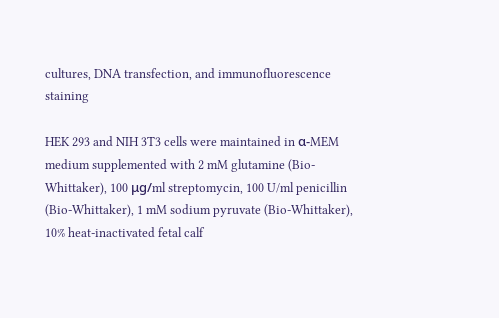cultures, DNA transfection, and immunofluorescence staining

HEK 293 and NIH 3T3 cells were maintained in α-MEM medium supplemented with 2 mM glutamine (Bio-Whittaker), 100 μg/ml streptomycin, 100 U/ml penicillin (Bio-Whittaker), 1 mM sodium pyruvate (Bio-Whittaker), 10% heat-inactivated fetal calf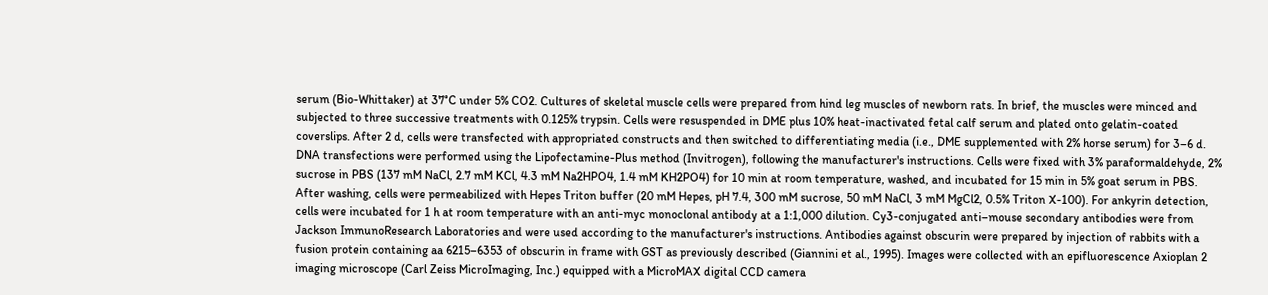serum (Bio-Whittaker) at 37°C under 5% CO2. Cultures of skeletal muscle cells were prepared from hind leg muscles of newborn rats. In brief, the muscles were minced and subjected to three successive treatments with 0.125% trypsin. Cells were resuspended in DME plus 10% heat-inactivated fetal calf serum and plated onto gelatin-coated coverslips. After 2 d, cells were transfected with appropriated constructs and then switched to differentiating media (i.e., DME supplemented with 2% horse serum) for 3–6 d. DNA transfections were performed using the Lipofectamine-Plus method (Invitrogen), following the manufacturer's instructions. Cells were fixed with 3% paraformaldehyde, 2% sucrose in PBS (137 mM NaCl, 2.7 mM KCl, 4.3 mM Na2HPO4, 1.4 mM KH2PO4) for 10 min at room temperature, washed, and incubated for 15 min in 5% goat serum in PBS. After washing, cells were permeabilized with Hepes Triton buffer (20 mM Hepes, pH 7.4, 300 mM sucrose, 50 mM NaCl, 3 mM MgCl2, 0.5% Triton X-100). For ankyrin detection, cells were incubated for 1 h at room temperature with an anti-myc monoclonal antibody at a 1:1,000 dilution. Cy3-conjugated anti–mouse secondary antibodies were from Jackson ImmunoResearch Laboratories and were used according to the manufacturer's instructions. Antibodies against obscurin were prepared by injection of rabbits with a fusion protein containing aa 6215–6353 of obscurin in frame with GST as previously described (Giannini et al., 1995). Images were collected with an epifluorescence Axioplan 2 imaging microscope (Carl Zeiss MicroImaging, Inc.) equipped with a MicroMAX digital CCD camera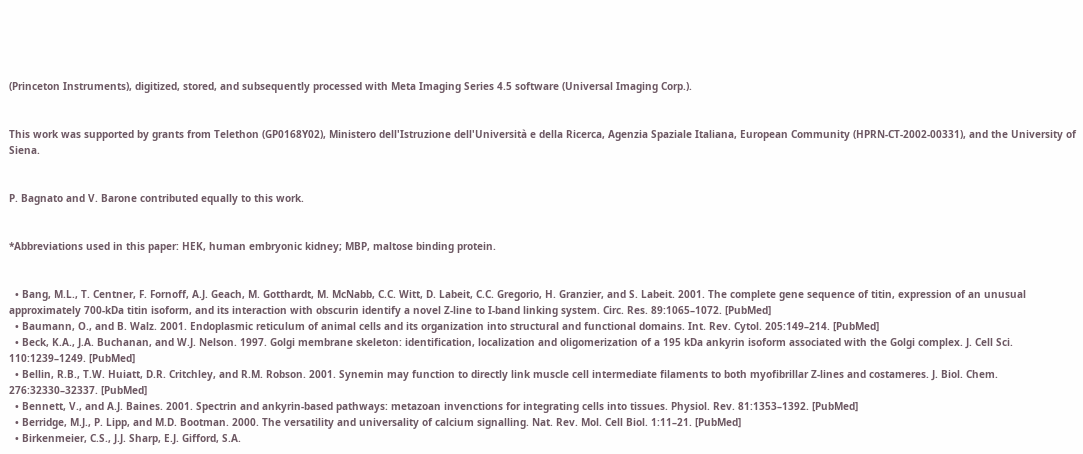(Princeton Instruments), digitized, stored, and subsequently processed with Meta Imaging Series 4.5 software (Universal Imaging Corp.).


This work was supported by grants from Telethon (GP0168Y02), Ministero dell'Istruzione dell'Università e della Ricerca, Agenzia Spaziale Italiana, European Community (HPRN-CT-2002-00331), and the University of Siena.


P. Bagnato and V. Barone contributed equally to this work.


*Abbreviations used in this paper: HEK, human embryonic kidney; MBP, maltose binding protein.


  • Bang, M.L., T. Centner, F. Fornoff, A.J. Geach, M. Gotthardt, M. McNabb, C.C. Witt, D. Labeit, C.C. Gregorio, H. Granzier, and S. Labeit. 2001. The complete gene sequence of titin, expression of an unusual approximately 700-kDa titin isoform, and its interaction with obscurin identify a novel Z-line to I-band linking system. Circ. Res. 89:1065–1072. [PubMed]
  • Baumann, O., and B. Walz. 2001. Endoplasmic reticulum of animal cells and its organization into structural and functional domains. Int. Rev. Cytol. 205:149–214. [PubMed]
  • Beck, K.A., J.A. Buchanan, and W.J. Nelson. 1997. Golgi membrane skeleton: identification, localization and oligomerization of a 195 kDa ankyrin isoform associated with the Golgi complex. J. Cell Sci. 110:1239–1249. [PubMed]
  • Bellin, R.B., T.W. Huiatt, D.R. Critchley, and R.M. Robson. 2001. Synemin may function to directly link muscle cell intermediate filaments to both myofibrillar Z-lines and costameres. J. Biol. Chem. 276:32330–32337. [PubMed]
  • Bennett, V., and A.J. Baines. 2001. Spectrin and ankyrin-based pathways: metazoan invenctions for integrating cells into tissues. Physiol. Rev. 81:1353–1392. [PubMed]
  • Berridge, M.J., P. Lipp, and M.D. Bootman. 2000. The versatility and universality of calcium signalling. Nat. Rev. Mol. Cell Biol. 1:11–21. [PubMed]
  • Birkenmeier, C.S., J.J. Sharp, E.J. Gifford, S.A.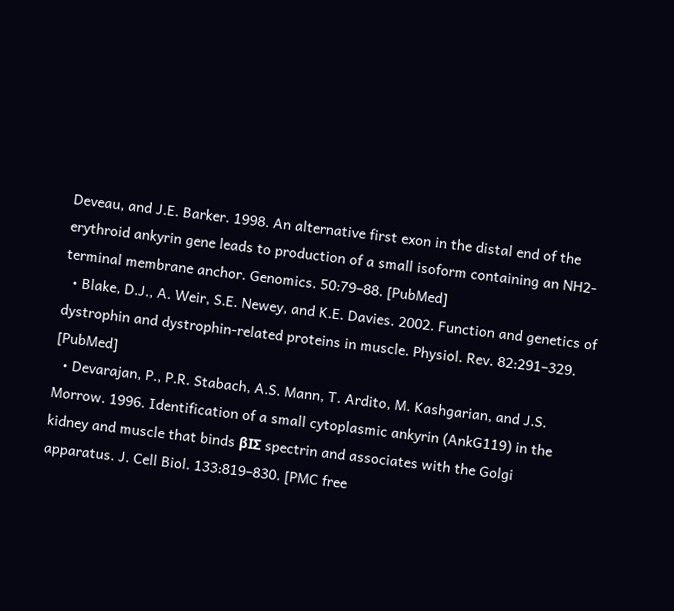Deveau, and J.E. Barker. 1998. An alternative first exon in the distal end of the erythroid ankyrin gene leads to production of a small isoform containing an NH2-terminal membrane anchor. Genomics. 50:79–88. [PubMed]
  • Blake, D.J., A. Weir, S.E. Newey, and K.E. Davies. 2002. Function and genetics of dystrophin and dystrophin-related proteins in muscle. Physiol. Rev. 82:291–329. [PubMed]
  • Devarajan, P., P.R. Stabach, A.S. Mann, T. Ardito, M. Kashgarian, and J.S. Morrow. 1996. Identification of a small cytoplasmic ankyrin (AnkG119) in the kidney and muscle that binds βIΣ spectrin and associates with the Golgi apparatus. J. Cell Biol. 133:819–830. [PMC free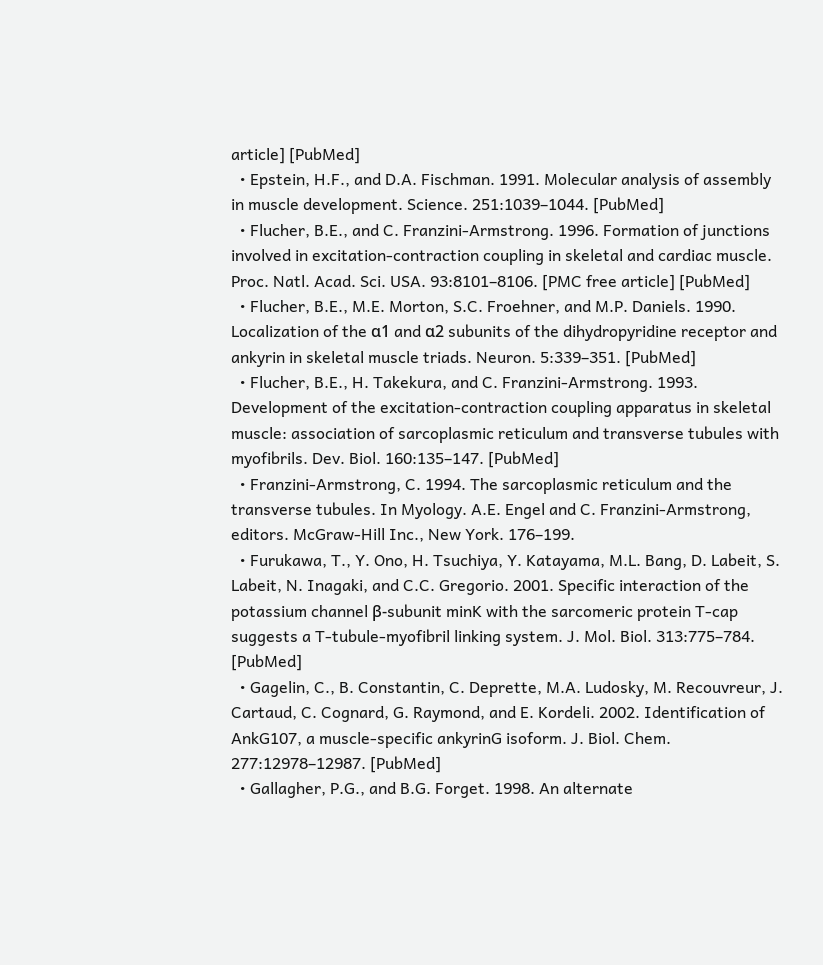article] [PubMed]
  • Epstein, H.F., and D.A. Fischman. 1991. Molecular analysis of assembly in muscle development. Science. 251:1039–1044. [PubMed]
  • Flucher, B.E., and C. Franzini-Armstrong. 1996. Formation of junctions involved in excitation-contraction coupling in skeletal and cardiac muscle. Proc. Natl. Acad. Sci. USA. 93:8101–8106. [PMC free article] [PubMed]
  • Flucher, B.E., M.E. Morton, S.C. Froehner, and M.P. Daniels. 1990. Localization of the α1 and α2 subunits of the dihydropyridine receptor and ankyrin in skeletal muscle triads. Neuron. 5:339–351. [PubMed]
  • Flucher, B.E., H. Takekura, and C. Franzini-Armstrong. 1993. Development of the excitation-contraction coupling apparatus in skeletal muscle: association of sarcoplasmic reticulum and transverse tubules with myofibrils. Dev. Biol. 160:135–147. [PubMed]
  • Franzini-Armstrong, C. 1994. The sarcoplasmic reticulum and the transverse tubules. In Myology. A.E. Engel and C. Franzini-Armstrong, editors. McGraw-Hill Inc., New York. 176–199.
  • Furukawa, T., Y. Ono, H. Tsuchiya, Y. Katayama, M.L. Bang, D. Labeit, S. Labeit, N. Inagaki, and C.C. Gregorio. 2001. Specific interaction of the potassium channel β-subunit minK with the sarcomeric protein T-cap suggests a T-tubule-myofibril linking system. J. Mol. Biol. 313:775–784. [PubMed]
  • Gagelin, C., B. Constantin, C. Deprette, M.A. Ludosky, M. Recouvreur, J. Cartaud, C. Cognard, G. Raymond, and E. Kordeli. 2002. Identification of AnkG107, a muscle-specific ankyrinG isoform. J. Biol. Chem. 277:12978–12987. [PubMed]
  • Gallagher, P.G., and B.G. Forget. 1998. An alternate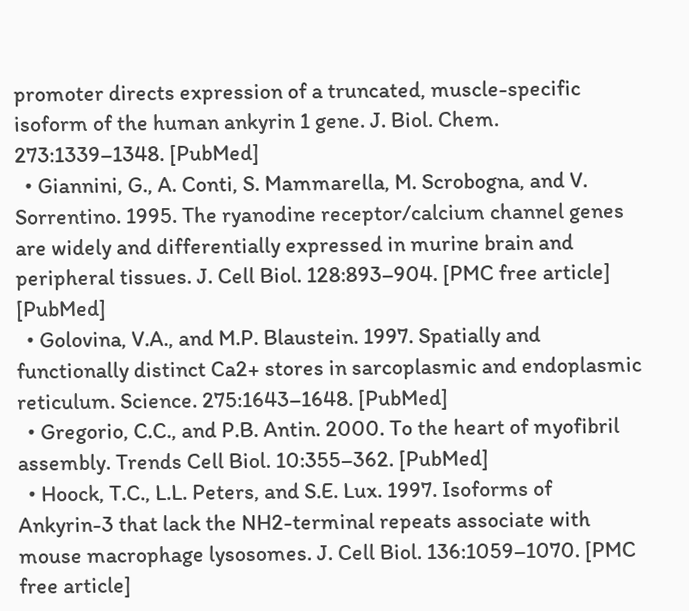promoter directs expression of a truncated, muscle-specific isoform of the human ankyrin 1 gene. J. Biol. Chem. 273:1339–1348. [PubMed]
  • Giannini, G., A. Conti, S. Mammarella, M. Scrobogna, and V. Sorrentino. 1995. The ryanodine receptor/calcium channel genes are widely and differentially expressed in murine brain and peripheral tissues. J. Cell Biol. 128:893–904. [PMC free article] [PubMed]
  • Golovina, V.A., and M.P. Blaustein. 1997. Spatially and functionally distinct Ca2+ stores in sarcoplasmic and endoplasmic reticulum. Science. 275:1643–1648. [PubMed]
  • Gregorio, C.C., and P.B. Antin. 2000. To the heart of myofibril assembly. Trends Cell Biol. 10:355–362. [PubMed]
  • Hoock, T.C., L.L. Peters, and S.E. Lux. 1997. Isoforms of Ankyrin-3 that lack the NH2-terminal repeats associate with mouse macrophage lysosomes. J. Cell Biol. 136:1059–1070. [PMC free article]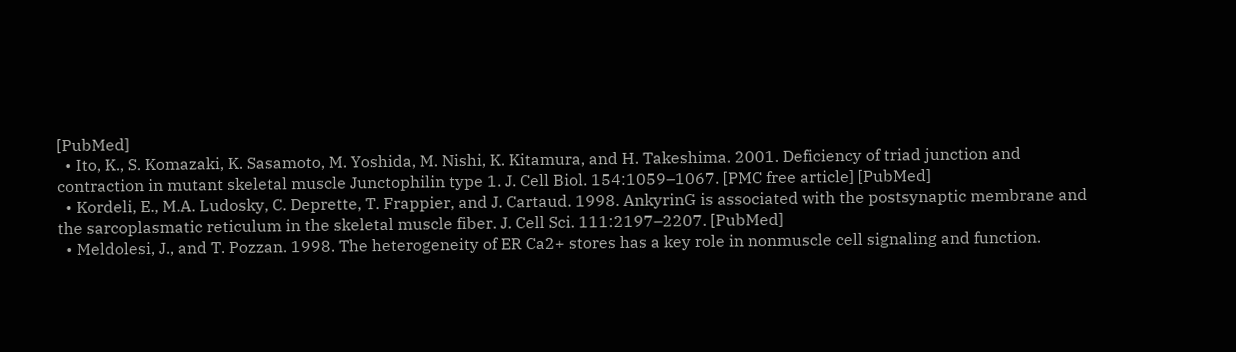[PubMed]
  • Ito, K., S. Komazaki, K. Sasamoto, M. Yoshida, M. Nishi, K. Kitamura, and H. Takeshima. 2001. Deficiency of triad junction and contraction in mutant skeletal muscle Junctophilin type 1. J. Cell Biol. 154:1059–1067. [PMC free article] [PubMed]
  • Kordeli, E., M.A. Ludosky, C. Deprette, T. Frappier, and J. Cartaud. 1998. AnkyrinG is associated with the postsynaptic membrane and the sarcoplasmatic reticulum in the skeletal muscle fiber. J. Cell Sci. 111:2197–2207. [PubMed]
  • Meldolesi, J., and T. Pozzan. 1998. The heterogeneity of ER Ca2+ stores has a key role in nonmuscle cell signaling and function.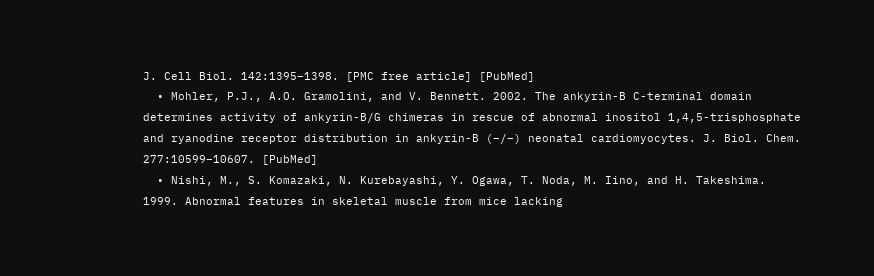J. Cell Biol. 142:1395–1398. [PMC free article] [PubMed]
  • Mohler, P.J., A.O. Gramolini, and V. Bennett. 2002. The ankyrin-B C-terminal domain determines activity of ankyrin-B/G chimeras in rescue of abnormal inositol 1,4,5-trisphosphate and ryanodine receptor distribution in ankyrin-B (−/−) neonatal cardiomyocytes. J. Biol. Chem. 277:10599–10607. [PubMed]
  • Nishi, M., S. Komazaki, N. Kurebayashi, Y. Ogawa, T. Noda, M. Iino, and H. Takeshima. 1999. Abnormal features in skeletal muscle from mice lacking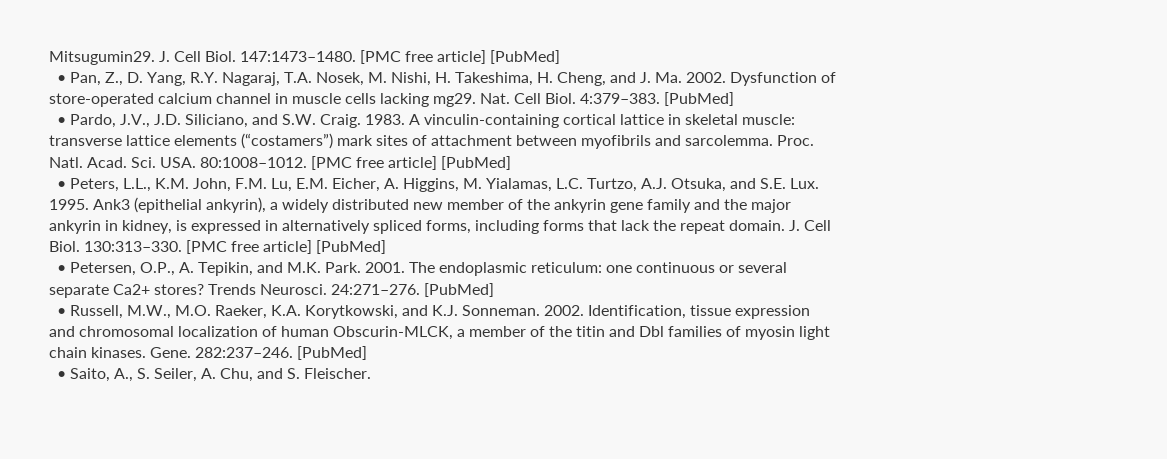Mitsugumin29. J. Cell Biol. 147:1473–1480. [PMC free article] [PubMed]
  • Pan, Z., D. Yang, R.Y. Nagaraj, T.A. Nosek, M. Nishi, H. Takeshima, H. Cheng, and J. Ma. 2002. Dysfunction of store-operated calcium channel in muscle cells lacking mg29. Nat. Cell Biol. 4:379–383. [PubMed]
  • Pardo, J.V., J.D. Siliciano, and S.W. Craig. 1983. A vinculin-containing cortical lattice in skeletal muscle: transverse lattice elements (“costamers”) mark sites of attachment between myofibrils and sarcolemma. Proc. Natl. Acad. Sci. USA. 80:1008–1012. [PMC free article] [PubMed]
  • Peters, L.L., K.M. John, F.M. Lu, E.M. Eicher, A. Higgins, M. Yialamas, L.C. Turtzo, A.J. Otsuka, and S.E. Lux. 1995. Ank3 (epithelial ankyrin), a widely distributed new member of the ankyrin gene family and the major ankyrin in kidney, is expressed in alternatively spliced forms, including forms that lack the repeat domain. J. Cell Biol. 130:313–330. [PMC free article] [PubMed]
  • Petersen, O.P., A. Tepikin, and M.K. Park. 2001. The endoplasmic reticulum: one continuous or several separate Ca2+ stores? Trends Neurosci. 24:271–276. [PubMed]
  • Russell, M.W., M.O. Raeker, K.A. Korytkowski, and K.J. Sonneman. 2002. Identification, tissue expression and chromosomal localization of human Obscurin-MLCK, a member of the titin and Dbl families of myosin light chain kinases. Gene. 282:237–246. [PubMed]
  • Saito, A., S. Seiler, A. Chu, and S. Fleischer.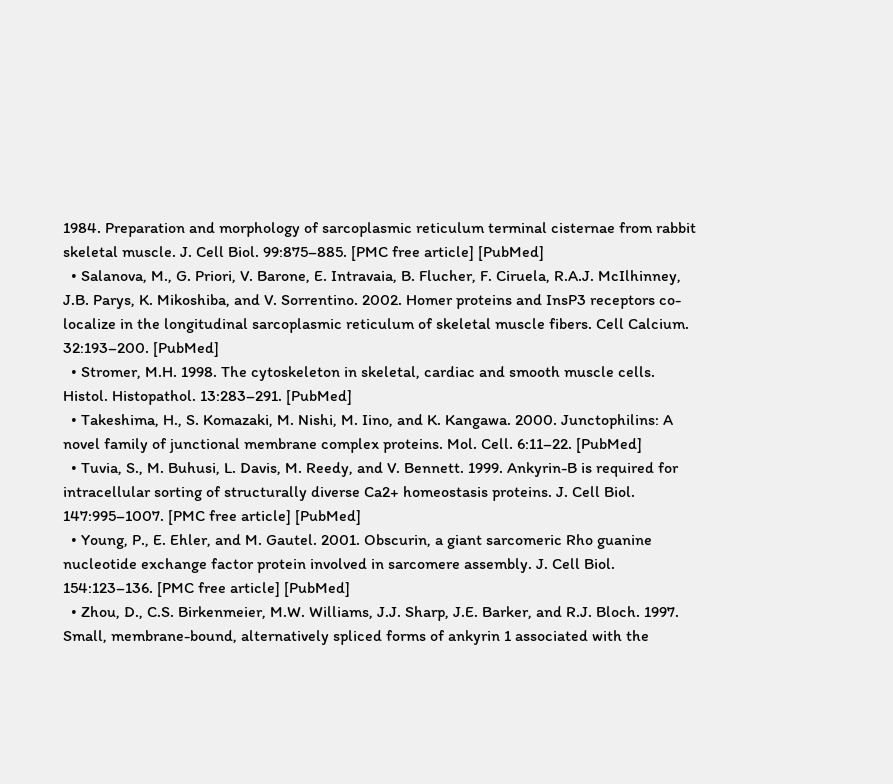1984. Preparation and morphology of sarcoplasmic reticulum terminal cisternae from rabbit skeletal muscle. J. Cell Biol. 99:875–885. [PMC free article] [PubMed]
  • Salanova, M., G. Priori, V. Barone, E. Intravaia, B. Flucher, F. Ciruela, R.A.J. McIlhinney, J.B. Parys, K. Mikoshiba, and V. Sorrentino. 2002. Homer proteins and InsP3 receptors co-localize in the longitudinal sarcoplasmic reticulum of skeletal muscle fibers. Cell Calcium. 32:193–200. [PubMed]
  • Stromer, M.H. 1998. The cytoskeleton in skeletal, cardiac and smooth muscle cells. Histol. Histopathol. 13:283–291. [PubMed]
  • Takeshima, H., S. Komazaki, M. Nishi, M. Iino, and K. Kangawa. 2000. Junctophilins: A novel family of junctional membrane complex proteins. Mol. Cell. 6:11–22. [PubMed]
  • Tuvia, S., M. Buhusi, L. Davis, M. Reedy, and V. Bennett. 1999. Ankyrin-B is required for intracellular sorting of structurally diverse Ca2+ homeostasis proteins. J. Cell Biol. 147:995–1007. [PMC free article] [PubMed]
  • Young, P., E. Ehler, and M. Gautel. 2001. Obscurin, a giant sarcomeric Rho guanine nucleotide exchange factor protein involved in sarcomere assembly. J. Cell Biol. 154:123–136. [PMC free article] [PubMed]
  • Zhou, D., C.S. Birkenmeier, M.W. Williams, J.J. Sharp, J.E. Barker, and R.J. Bloch. 1997. Small, membrane-bound, alternatively spliced forms of ankyrin 1 associated with the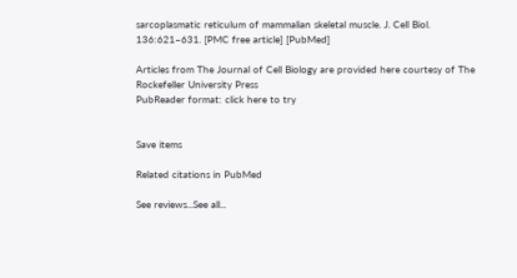sarcoplasmatic reticulum of mammalian skeletal muscle. J. Cell Biol. 136:621–631. [PMC free article] [PubMed]

Articles from The Journal of Cell Biology are provided here courtesy of The Rockefeller University Press
PubReader format: click here to try


Save items

Related citations in PubMed

See reviews...See all...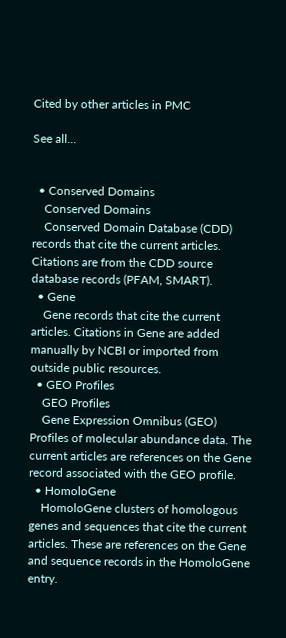Cited by other articles in PMC

See all...


  • Conserved Domains
    Conserved Domains
    Conserved Domain Database (CDD) records that cite the current articles. Citations are from the CDD source database records (PFAM, SMART).
  • Gene
    Gene records that cite the current articles. Citations in Gene are added manually by NCBI or imported from outside public resources.
  • GEO Profiles
    GEO Profiles
    Gene Expression Omnibus (GEO) Profiles of molecular abundance data. The current articles are references on the Gene record associated with the GEO profile.
  • HomoloGene
    HomoloGene clusters of homologous genes and sequences that cite the current articles. These are references on the Gene and sequence records in the HomoloGene entry.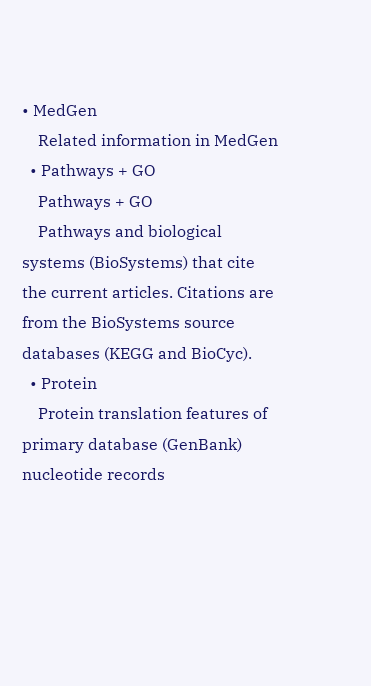• MedGen
    Related information in MedGen
  • Pathways + GO
    Pathways + GO
    Pathways and biological systems (BioSystems) that cite the current articles. Citations are from the BioSystems source databases (KEGG and BioCyc).
  • Protein
    Protein translation features of primary database (GenBank) nucleotide records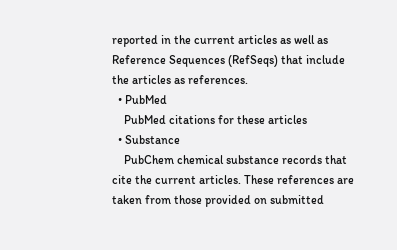reported in the current articles as well as Reference Sequences (RefSeqs) that include the articles as references.
  • PubMed
    PubMed citations for these articles
  • Substance
    PubChem chemical substance records that cite the current articles. These references are taken from those provided on submitted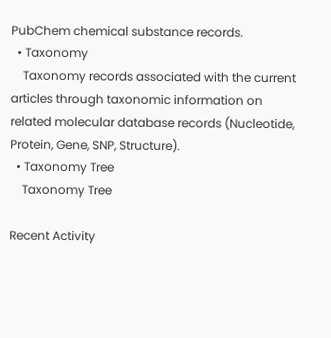PubChem chemical substance records.
  • Taxonomy
    Taxonomy records associated with the current articles through taxonomic information on related molecular database records (Nucleotide, Protein, Gene, SNP, Structure).
  • Taxonomy Tree
    Taxonomy Tree

Recent Activity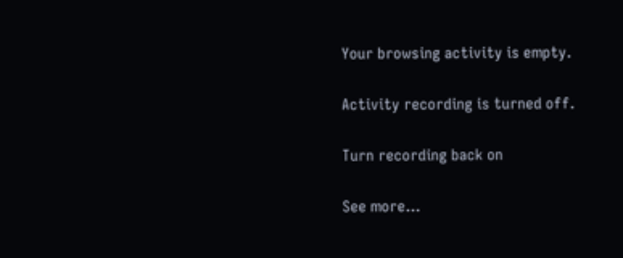Your browsing activity is empty.

Activity recording is turned off.

Turn recording back on

See more...